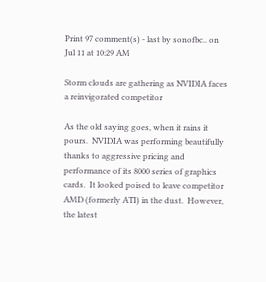Print 97 comment(s) - last by sonofbc.. on Jul 11 at 10:29 AM

Storm clouds are gathering as NVIDIA faces a reinvigorated competitor

As the old saying goes, when it rains it pours.  NVIDIA was performing beautifully thanks to aggressive pricing and performance of its 8000 series of graphics cards.  It looked poised to leave competitor AMD (formerly ATI) in the dust.  However, the latest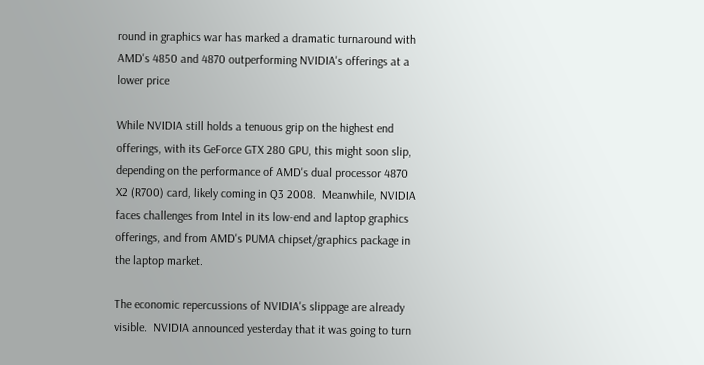round in graphics war has marked a dramatic turnaround with AMD's 4850 and 4870 outperforming NVIDIA's offerings at a lower price

While NVIDIA still holds a tenuous grip on the highest end offerings, with its GeForce GTX 280 GPU, this might soon slip, depending on the performance of AMD's dual processor 4870 X2 (R700) card, likely coming in Q3 2008.  Meanwhile, NVIDIA faces challenges from Intel in its low-end and laptop graphics offerings, and from AMD's PUMA chipset/graphics package in the laptop market.

The economic repercussions of NVIDIA's slippage are already visible.  NVIDIA announced yesterday that it was going to turn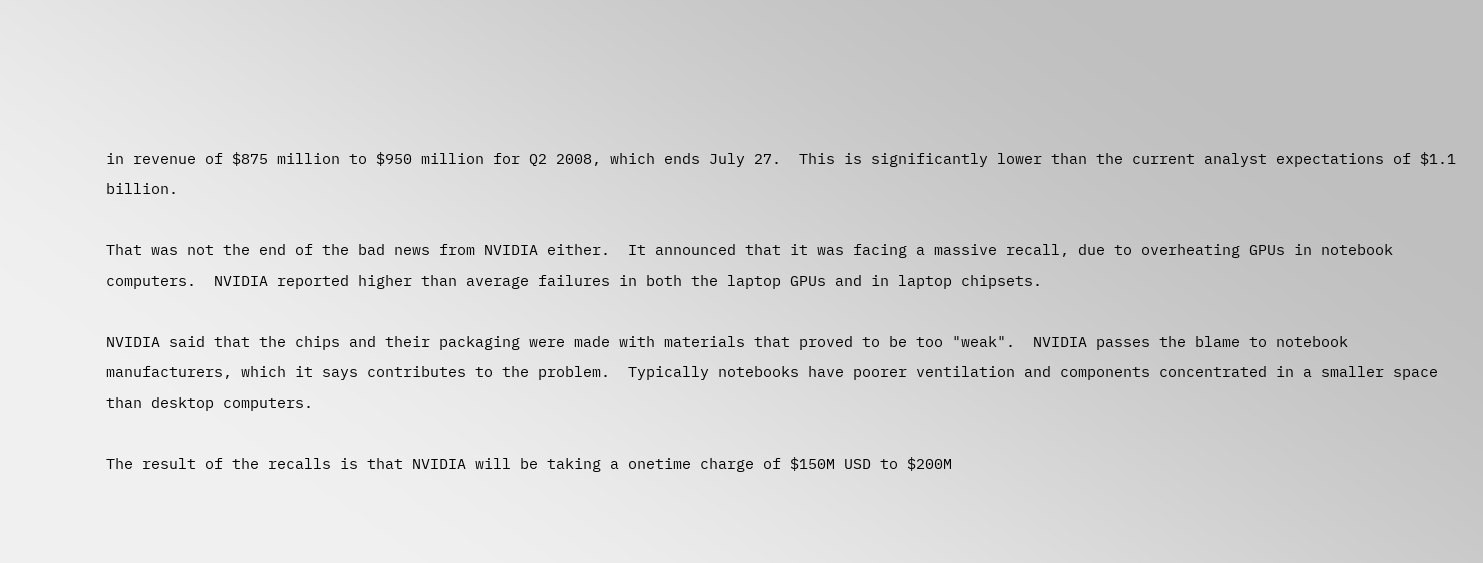in revenue of $875 million to $950 million for Q2 2008, which ends July 27.  This is significantly lower than the current analyst expectations of $1.1 billion.

That was not the end of the bad news from NVIDIA either.  It announced that it was facing a massive recall, due to overheating GPUs in notebook computers.  NVIDIA reported higher than average failures in both the laptop GPUs and in laptop chipsets.

NVIDIA said that the chips and their packaging were made with materials that proved to be too "weak".  NVIDIA passes the blame to notebook manufacturers, which it says contributes to the problem.  Typically notebooks have poorer ventilation and components concentrated in a smaller space than desktop computers.

The result of the recalls is that NVIDIA will be taking a onetime charge of $150M USD to $200M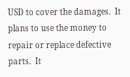USD to cover the damages.  It plans to use the money to repair or replace defective parts.  It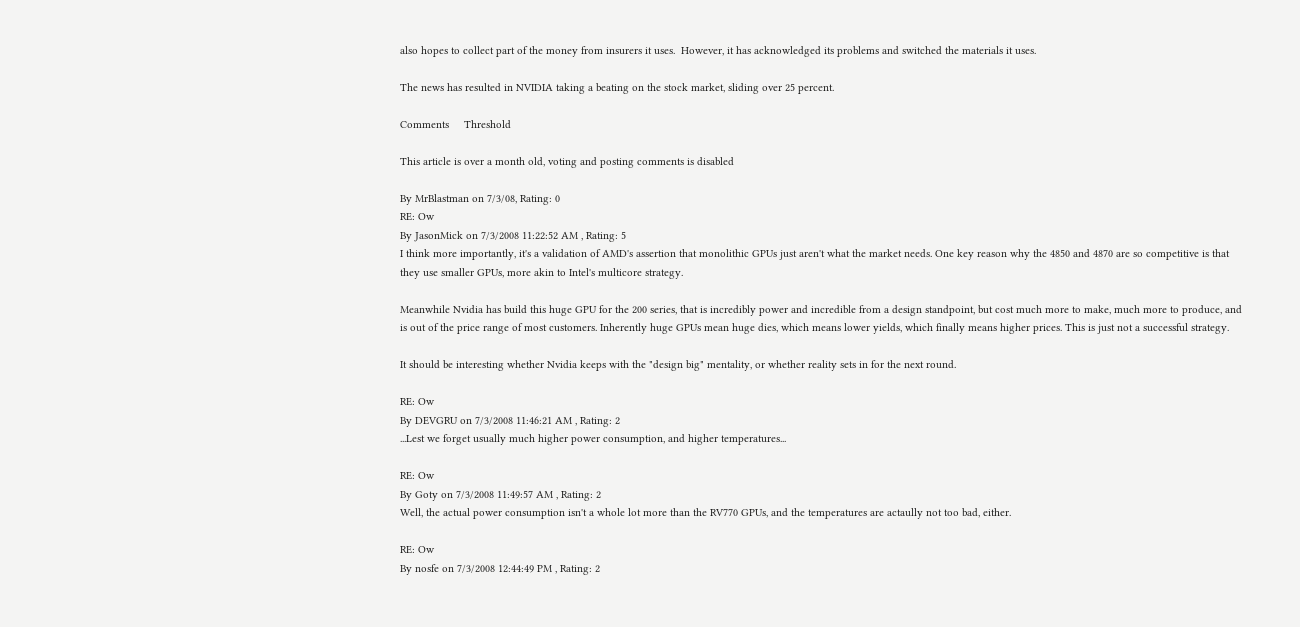also hopes to collect part of the money from insurers it uses.  However, it has acknowledged its problems and switched the materials it uses.

The news has resulted in NVIDIA taking a beating on the stock market, sliding over 25 percent.

Comments     Threshold

This article is over a month old, voting and posting comments is disabled

By MrBlastman on 7/3/08, Rating: 0
RE: Ow
By JasonMick on 7/3/2008 11:22:52 AM , Rating: 5
I think more importantly, it's a validation of AMD's assertion that monolithic GPUs just aren't what the market needs. One key reason why the 4850 and 4870 are so competitive is that they use smaller GPUs, more akin to Intel's multicore strategy.

Meanwhile Nvidia has build this huge GPU for the 200 series, that is incredibly power and incredible from a design standpoint, but cost much more to make, much more to produce, and is out of the price range of most customers. Inherently huge GPUs mean huge dies, which means lower yields, which finally means higher prices. This is just not a successful strategy.

It should be interesting whether Nvidia keeps with the "design big" mentality, or whether reality sets in for the next round.

RE: Ow
By DEVGRU on 7/3/2008 11:46:21 AM , Rating: 2
...Lest we forget usually much higher power consumption, and higher temperatures...

RE: Ow
By Goty on 7/3/2008 11:49:57 AM , Rating: 2
Well, the actual power consumption isn't a whole lot more than the RV770 GPUs, and the temperatures are actaully not too bad, either.

RE: Ow
By nosfe on 7/3/2008 12:44:49 PM , Rating: 2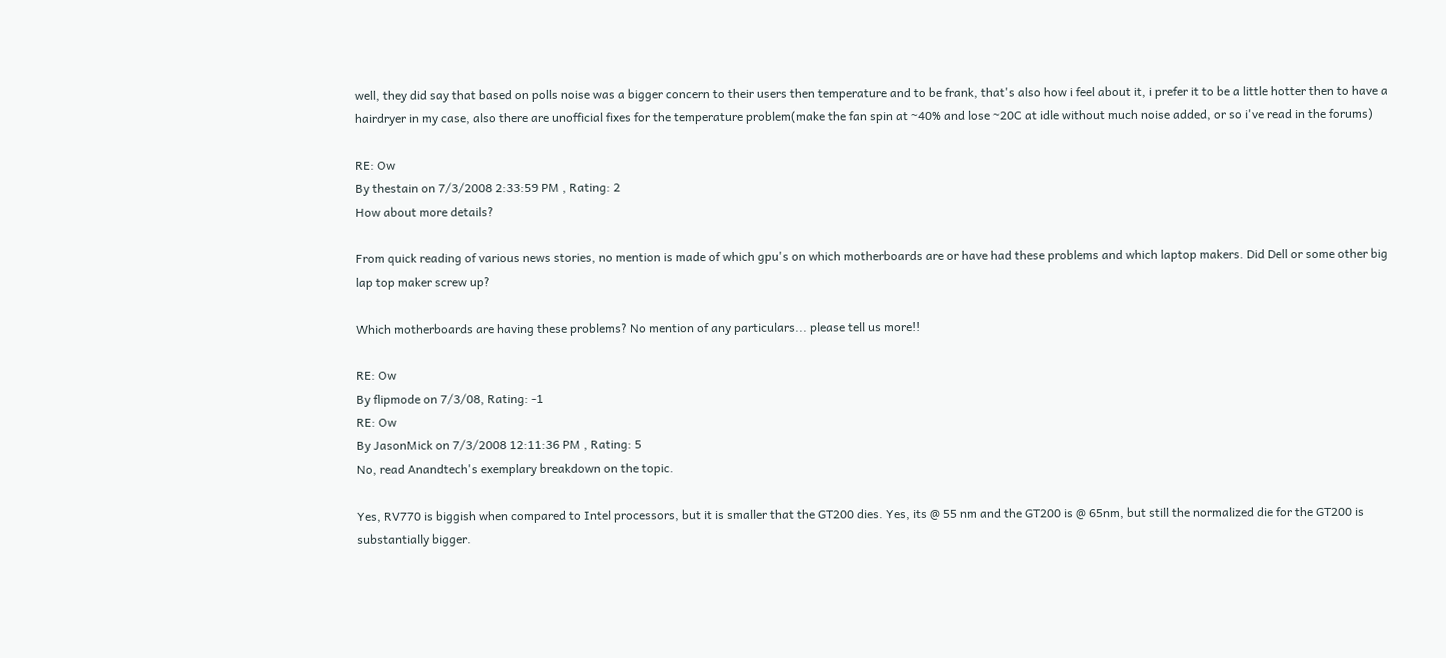well, they did say that based on polls noise was a bigger concern to their users then temperature and to be frank, that's also how i feel about it, i prefer it to be a little hotter then to have a hairdryer in my case, also there are unofficial fixes for the temperature problem(make the fan spin at ~40% and lose ~20C at idle without much noise added, or so i've read in the forums)

RE: Ow
By thestain on 7/3/2008 2:33:59 PM , Rating: 2
How about more details?

From quick reading of various news stories, no mention is made of which gpu's on which motherboards are or have had these problems and which laptop makers. Did Dell or some other big lap top maker screw up?

Which motherboards are having these problems? No mention of any particulars... please tell us more!!

RE: Ow
By flipmode on 7/3/08, Rating: -1
RE: Ow
By JasonMick on 7/3/2008 12:11:36 PM , Rating: 5
No, read Anandtech's exemplary breakdown on the topic.

Yes, RV770 is biggish when compared to Intel processors, but it is smaller that the GT200 dies. Yes, its @ 55 nm and the GT200 is @ 65nm, but still the normalized die for the GT200 is substantially bigger.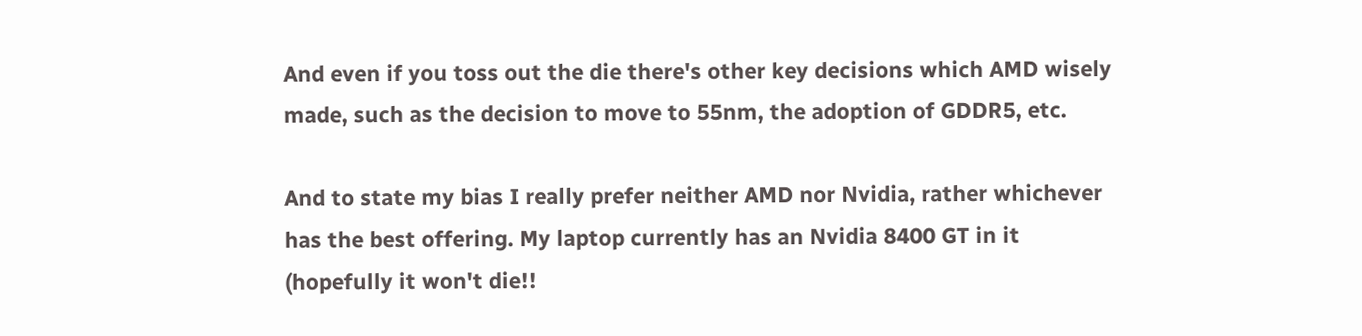And even if you toss out the die there's other key decisions which AMD wisely made, such as the decision to move to 55nm, the adoption of GDDR5, etc.

And to state my bias I really prefer neither AMD nor Nvidia, rather whichever has the best offering. My laptop currently has an Nvidia 8400 GT in it (hopefully it won't die!!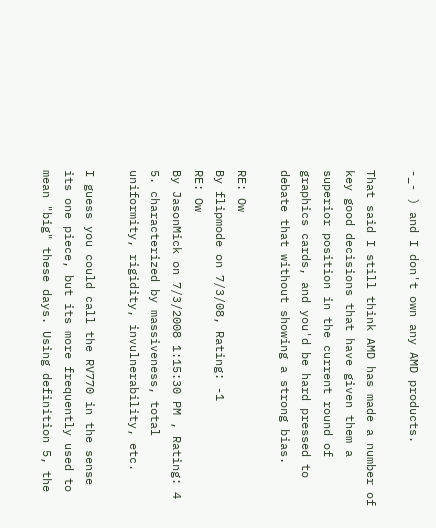-_- ) and I don't own any AMD products.

That said I still think AMD has made a number of key good decisions that have given them a superior position in the current round of graphics cards, and you'd be hard pressed to debate that without showing a strong bias.

RE: Ow
By flipmode on 7/3/08, Rating: -1
RE: Ow
By JasonMick on 7/3/2008 1:15:30 PM , Rating: 4
5. characterized by massiveness, total uniformity, rigidity, invulnerability, etc.

I guess you could call the RV770 in the sense its one piece, but its more frequently used to mean "big" these days. Using definition 5, the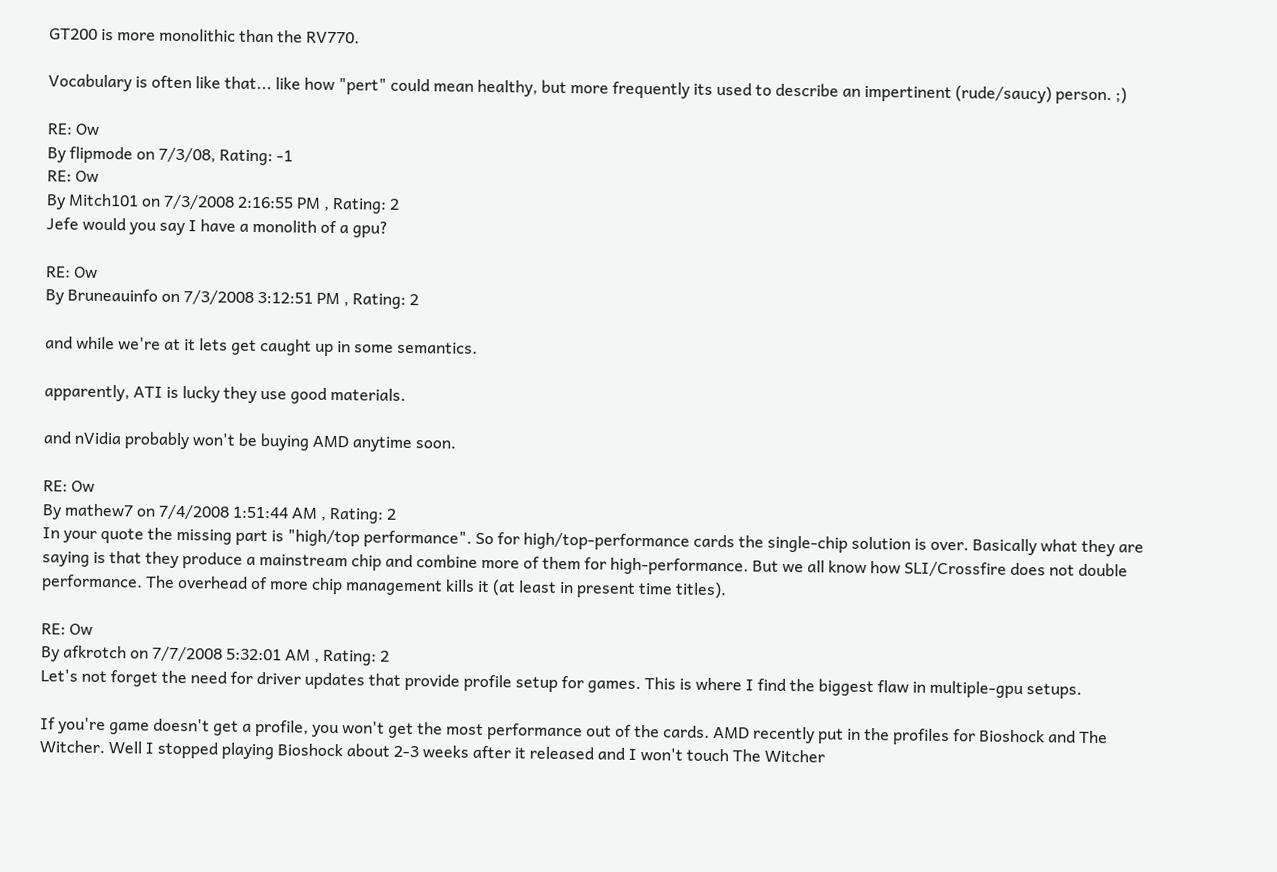GT200 is more monolithic than the RV770.

Vocabulary is often like that... like how "pert" could mean healthy, but more frequently its used to describe an impertinent (rude/saucy) person. ;)

RE: Ow
By flipmode on 7/3/08, Rating: -1
RE: Ow
By Mitch101 on 7/3/2008 2:16:55 PM , Rating: 2
Jefe would you say I have a monolith of a gpu?

RE: Ow
By Bruneauinfo on 7/3/2008 3:12:51 PM , Rating: 2

and while we're at it lets get caught up in some semantics.

apparently, ATI is lucky they use good materials.

and nVidia probably won't be buying AMD anytime soon.

RE: Ow
By mathew7 on 7/4/2008 1:51:44 AM , Rating: 2
In your quote the missing part is "high/top performance". So for high/top-performance cards the single-chip solution is over. Basically what they are saying is that they produce a mainstream chip and combine more of them for high-performance. But we all know how SLI/Crossfire does not double performance. The overhead of more chip management kills it (at least in present time titles).

RE: Ow
By afkrotch on 7/7/2008 5:32:01 AM , Rating: 2
Let's not forget the need for driver updates that provide profile setup for games. This is where I find the biggest flaw in multiple-gpu setups.

If you're game doesn't get a profile, you won't get the most performance out of the cards. AMD recently put in the profiles for Bioshock and The Witcher. Well I stopped playing Bioshock about 2-3 weeks after it released and I won't touch The Witcher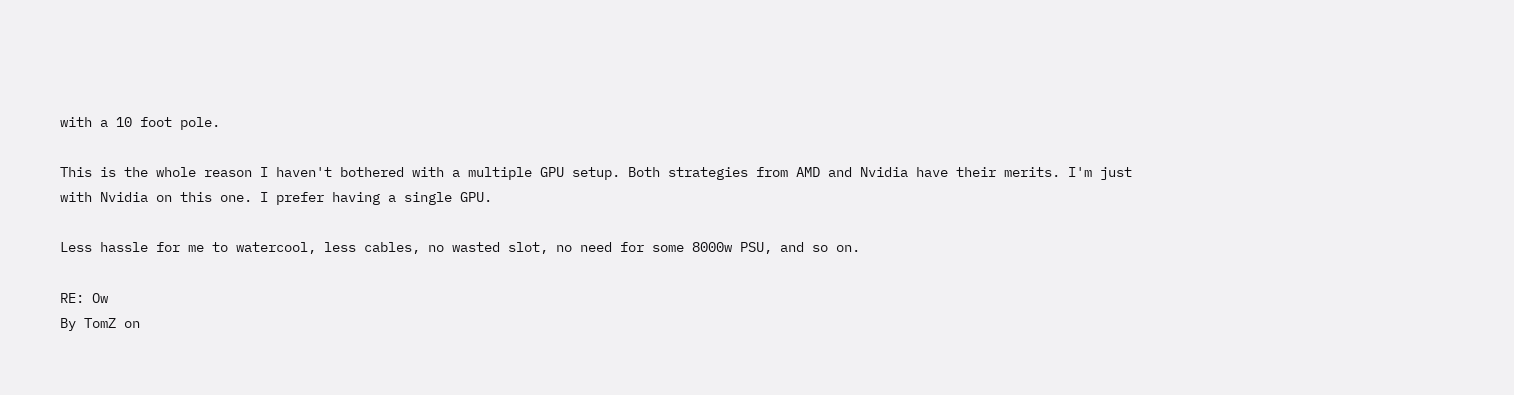with a 10 foot pole.

This is the whole reason I haven't bothered with a multiple GPU setup. Both strategies from AMD and Nvidia have their merits. I'm just with Nvidia on this one. I prefer having a single GPU.

Less hassle for me to watercool, less cables, no wasted slot, no need for some 8000w PSU, and so on.

RE: Ow
By TomZ on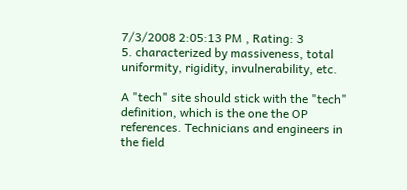7/3/2008 2:05:13 PM , Rating: 3
5. characterized by massiveness, total uniformity, rigidity, invulnerability, etc.

A "tech" site should stick with the "tech" definition, which is the one the OP references. Technicians and engineers in the field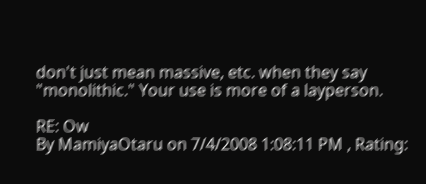don't just mean massive, etc. when they say "monolithic." Your use is more of a layperson.

RE: Ow
By MamiyaOtaru on 7/4/2008 1:08:11 PM , Rating: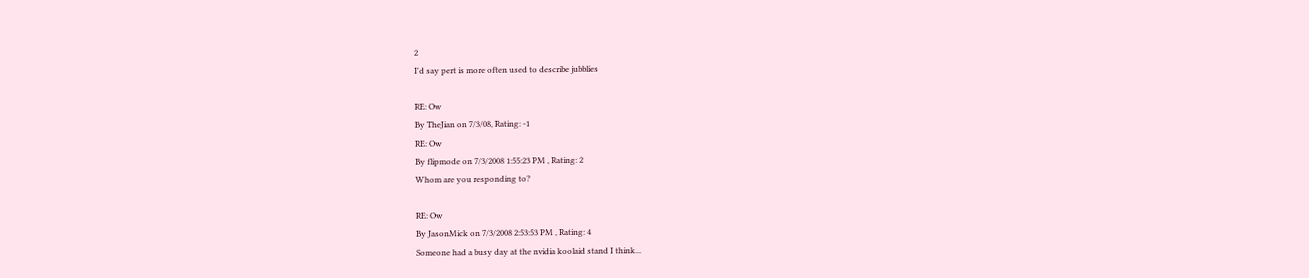2
I'd say pert is more often used to describe jubblies

RE: Ow
By TheJian on 7/3/08, Rating: -1
RE: Ow
By flipmode on 7/3/2008 1:55:23 PM , Rating: 2
Whom are you responding to?

RE: Ow
By JasonMick on 7/3/2008 2:53:53 PM , Rating: 4
Someone had a busy day at the nvidia koolaid stand I think...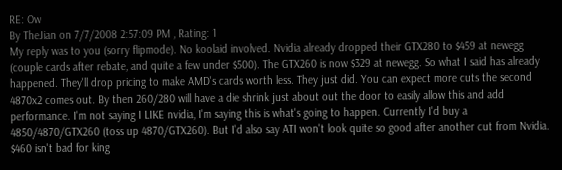RE: Ow
By TheJian on 7/7/2008 2:57:09 PM , Rating: 1
My reply was to you (sorry flipmode). No koolaid involved. Nvidia already dropped their GTX280 to $459 at newegg (couple cards after rebate, and quite a few under $500). The GTX260 is now $329 at newegg. So what I said has already happened. They'll drop pricing to make AMD's cards worth less. They just did. You can expect more cuts the second 4870x2 comes out. By then 260/280 will have a die shrink just about out the door to easily allow this and add performance. I'm not saying I LIKE nvidia, I'm saying this is what's going to happen. Currently I'd buy a 4850/4870/GTX260 (toss up 4870/GTX260). But I'd also say ATI won't look quite so good after another cut from Nvidia. $460 isn't bad for king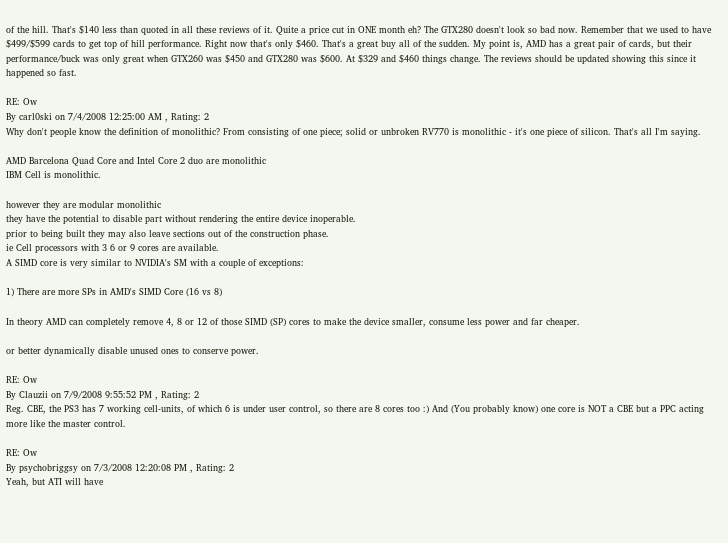of the hill. That's $140 less than quoted in all these reviews of it. Quite a price cut in ONE month eh? The GTX280 doesn't look so bad now. Remember that we used to have $499/$599 cards to get top of hill performance. Right now that's only $460. That's a great buy all of the sudden. My point is, AMD has a great pair of cards, but their performance/buck was only great when GTX260 was $450 and GTX280 was $600. At $329 and $460 things change. The reviews should be updated showing this since it happened so fast.

RE: Ow
By carl0ski on 7/4/2008 12:25:00 AM , Rating: 2
Why don't people know the definition of monolithic? From consisting of one piece; solid or unbroken RV770 is monolithic - it's one piece of silicon. That's all I'm saying.

AMD Barcelona Quad Core and Intel Core 2 duo are monolithic
IBM Cell is monolithic.

however they are modular monolithic
they have the potential to disable part without rendering the entire device inoperable.
prior to being built they may also leave sections out of the construction phase.
ie Cell processors with 3 6 or 9 cores are available.
A SIMD core is very similar to NVIDIA's SM with a couple of exceptions:

1) There are more SPs in AMD's SIMD Core (16 vs 8)

In theory AMD can completely remove 4, 8 or 12 of those SIMD (SP) cores to make the device smaller, consume less power and far cheaper.

or better dynamically disable unused ones to conserve power.

RE: Ow
By Clauzii on 7/9/2008 9:55:52 PM , Rating: 2
Reg. CBE, the PS3 has 7 working cell-units, of which 6 is under user control, so there are 8 cores too :) And (You probably know) one core is NOT a CBE but a PPC acting more like the master control.

RE: Ow
By psychobriggsy on 7/3/2008 12:20:08 PM , Rating: 2
Yeah, but ATI will have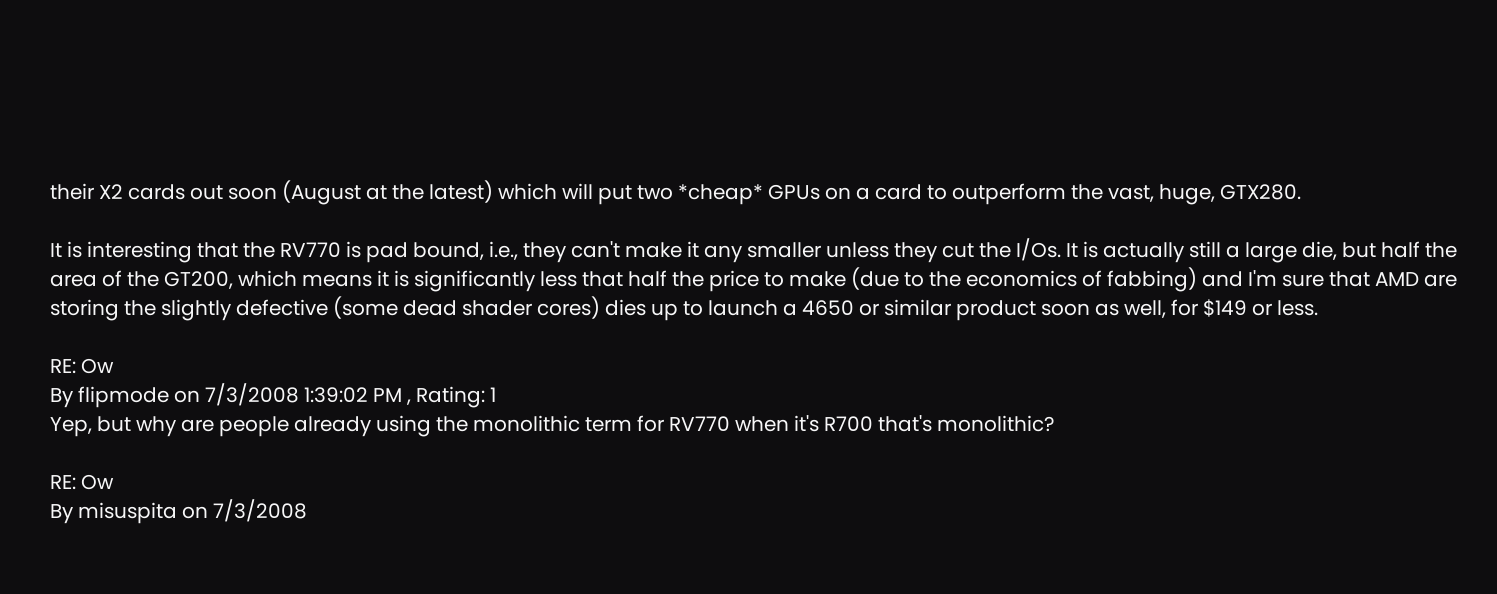their X2 cards out soon (August at the latest) which will put two *cheap* GPUs on a card to outperform the vast, huge, GTX280.

It is interesting that the RV770 is pad bound, i.e., they can't make it any smaller unless they cut the I/Os. It is actually still a large die, but half the area of the GT200, which means it is significantly less that half the price to make (due to the economics of fabbing) and I'm sure that AMD are storing the slightly defective (some dead shader cores) dies up to launch a 4650 or similar product soon as well, for $149 or less.

RE: Ow
By flipmode on 7/3/2008 1:39:02 PM , Rating: 1
Yep, but why are people already using the monolithic term for RV770 when it's R700 that's monolithic?

RE: Ow
By misuspita on 7/3/2008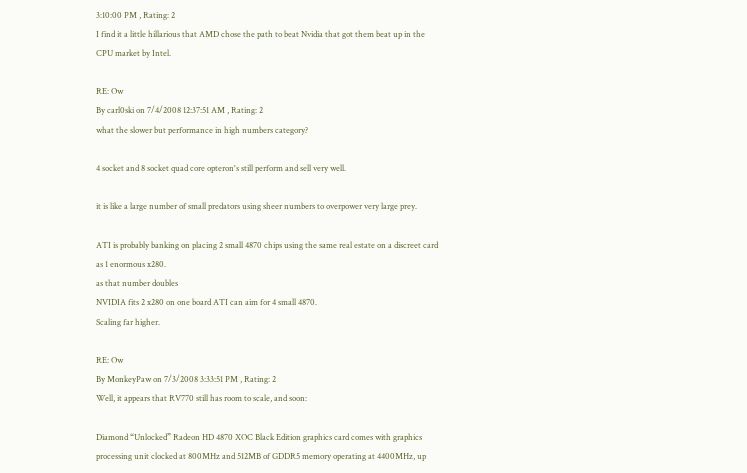3:10:00 PM , Rating: 2
I find it a little hillarious that AMD chose the path to beat Nvidia that got them beat up in the CPU market by Intel.

RE: Ow
By carl0ski on 7/4/2008 12:37:51 AM , Rating: 2
what the slower but performance in high numbers category?

4 socket and 8 socket quad core opteron's still perform and sell very well.

it is like a large number of small predators using sheer numbers to overpower very large prey.

ATI is probably banking on placing 2 small 4870 chips using the same real estate on a discreet card as 1 enormous x280.
as that number doubles
NVIDIA fits 2 x280 on one board ATI can aim for 4 small 4870.
Scaling far higher.

RE: Ow
By MonkeyPaw on 7/3/2008 3:33:51 PM , Rating: 2
Well, it appears that RV770 still has room to scale, and soon:

Diamond “Unlocked” Radeon HD 4870 XOC Black Edition graphics card comes with graphics processing unit clocked at 800MHz and 512MB of GDDR5 memory operating at 4400MHz, up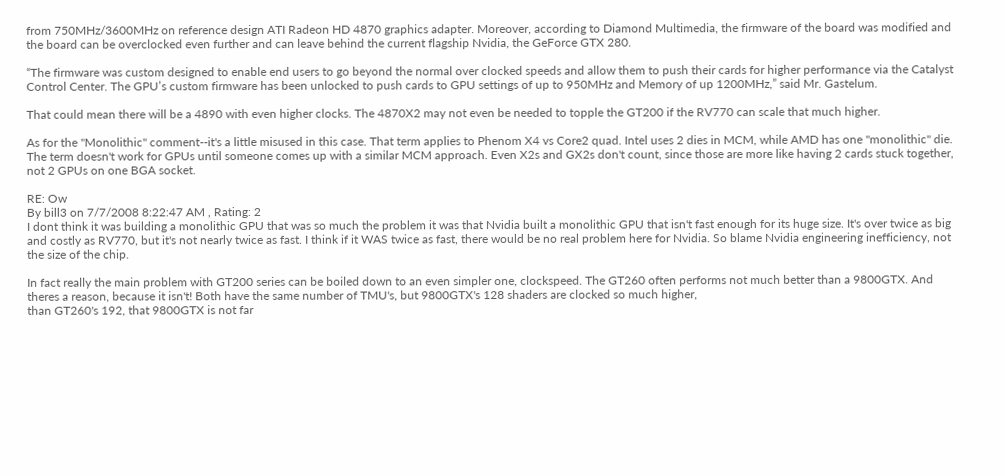from 750MHz/3600MHz on reference design ATI Radeon HD 4870 graphics adapter. Moreover, according to Diamond Multimedia, the firmware of the board was modified and the board can be overclocked even further and can leave behind the current flagship Nvidia, the GeForce GTX 280.

“The firmware was custom designed to enable end users to go beyond the normal over clocked speeds and allow them to push their cards for higher performance via the Catalyst Control Center. The GPU’s custom firmware has been unlocked to push cards to GPU settings of up to 950MHz and Memory of up 1200MHz,” said Mr. Gastelum.

That could mean there will be a 4890 with even higher clocks. The 4870X2 may not even be needed to topple the GT200 if the RV770 can scale that much higher.

As for the "Monolithic" comment--it's a little misused in this case. That term applies to Phenom X4 vs Core2 quad. Intel uses 2 dies in MCM, while AMD has one "monolithic" die. The term doesn't work for GPUs until someone comes up with a similar MCM approach. Even X2s and GX2s don't count, since those are more like having 2 cards stuck together, not 2 GPUs on one BGA socket.

RE: Ow
By bill3 on 7/7/2008 8:22:47 AM , Rating: 2
I dont think it was building a monolithic GPU that was so much the problem it was that Nvidia built a monolithic GPU that isn't fast enough for its huge size. It's over twice as big and costly as RV770, but it's not nearly twice as fast. I think if it WAS twice as fast, there would be no real problem here for Nvidia. So blame Nvidia engineering inefficiency, not the size of the chip.

In fact really the main problem with GT200 series can be boiled down to an even simpler one, clockspeed. The GT260 often performs not much better than a 9800GTX. And theres a reason, because it isn't! Both have the same number of TMU's, but 9800GTX's 128 shaders are clocked so much higher,
than GT260's 192, that 9800GTX is not far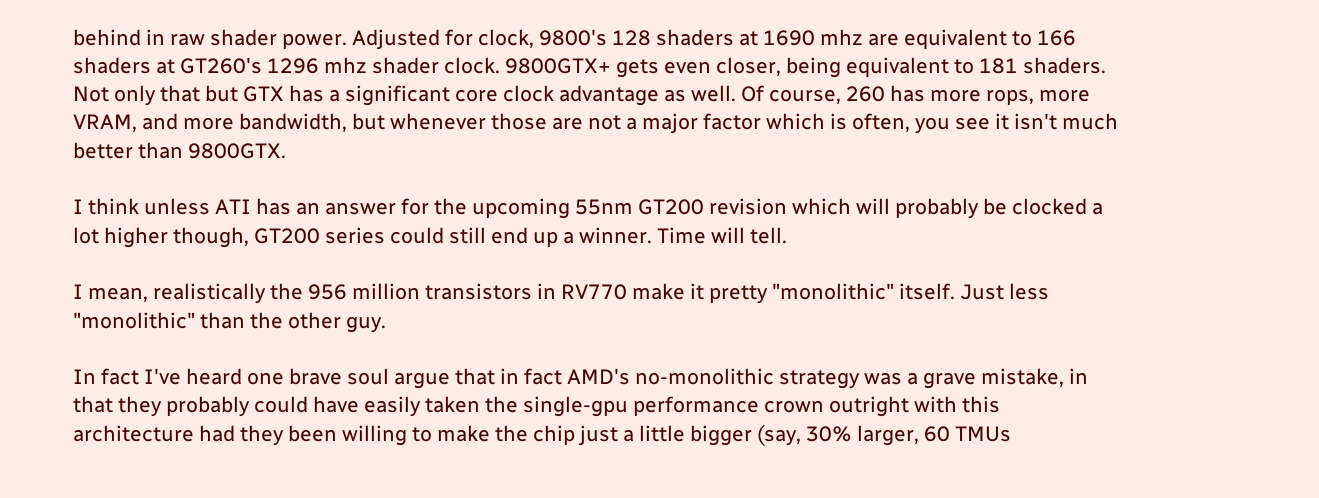behind in raw shader power. Adjusted for clock, 9800's 128 shaders at 1690 mhz are equivalent to 166 shaders at GT260's 1296 mhz shader clock. 9800GTX+ gets even closer, being equivalent to 181 shaders. Not only that but GTX has a significant core clock advantage as well. Of course, 260 has more rops, more VRAM, and more bandwidth, but whenever those are not a major factor which is often, you see it isn't much better than 9800GTX.

I think unless ATI has an answer for the upcoming 55nm GT200 revision which will probably be clocked a lot higher though, GT200 series could still end up a winner. Time will tell.

I mean, realistically the 956 million transistors in RV770 make it pretty "monolithic" itself. Just less "monolithic" than the other guy.

In fact I've heard one brave soul argue that in fact AMD's no-monolithic strategy was a grave mistake, in that they probably could have easily taken the single-gpu performance crown outright with this architecture had they been willing to make the chip just a little bigger (say, 30% larger, 60 TMUs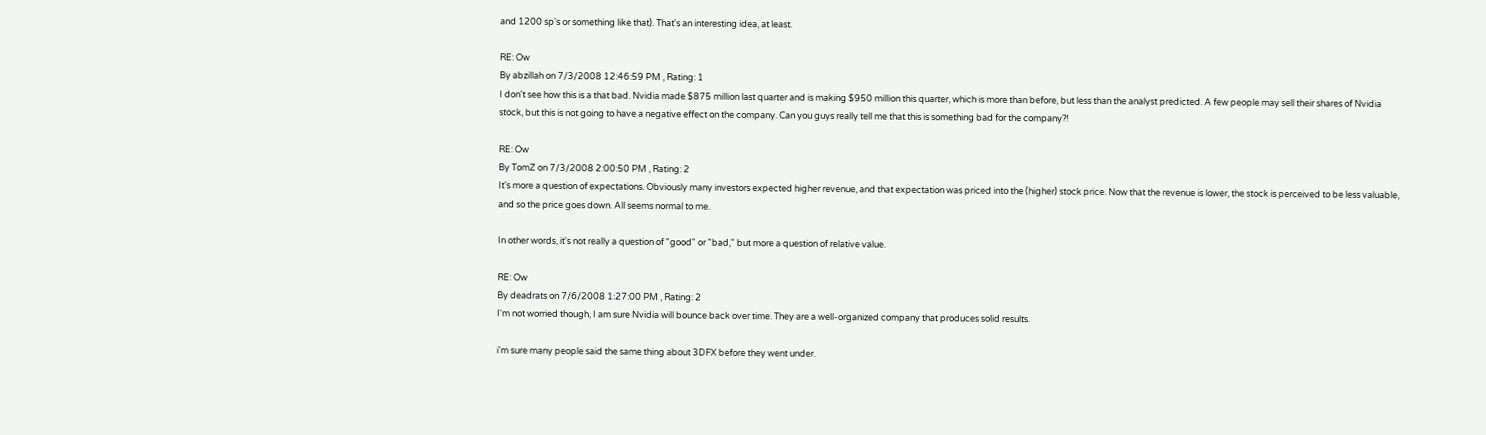and 1200 sp's or something like that). That's an interesting idea, at least.

RE: Ow
By abzillah on 7/3/2008 12:46:59 PM , Rating: 1
I don't see how this is a that bad. Nvidia made $875 million last quarter and is making $950 million this quarter, which is more than before, but less than the analyst predicted. A few people may sell their shares of Nvidia stock, but this is not going to have a negative effect on the company. Can you guys really tell me that this is something bad for the company?!

RE: Ow
By TomZ on 7/3/2008 2:00:50 PM , Rating: 2
It's more a question of expectations. Obviously many investors expected higher revenue, and that expectation was priced into the (higher) stock price. Now that the revenue is lower, the stock is perceived to be less valuable, and so the price goes down. All seems normal to me.

In other words, it's not really a question of "good" or "bad," but more a question of relative value.

RE: Ow
By deadrats on 7/6/2008 1:27:00 PM , Rating: 2
I'm not worried though, I am sure Nvidia will bounce back over time. They are a well-organized company that produces solid results.

i'm sure many people said the same thing about 3DFX before they went under.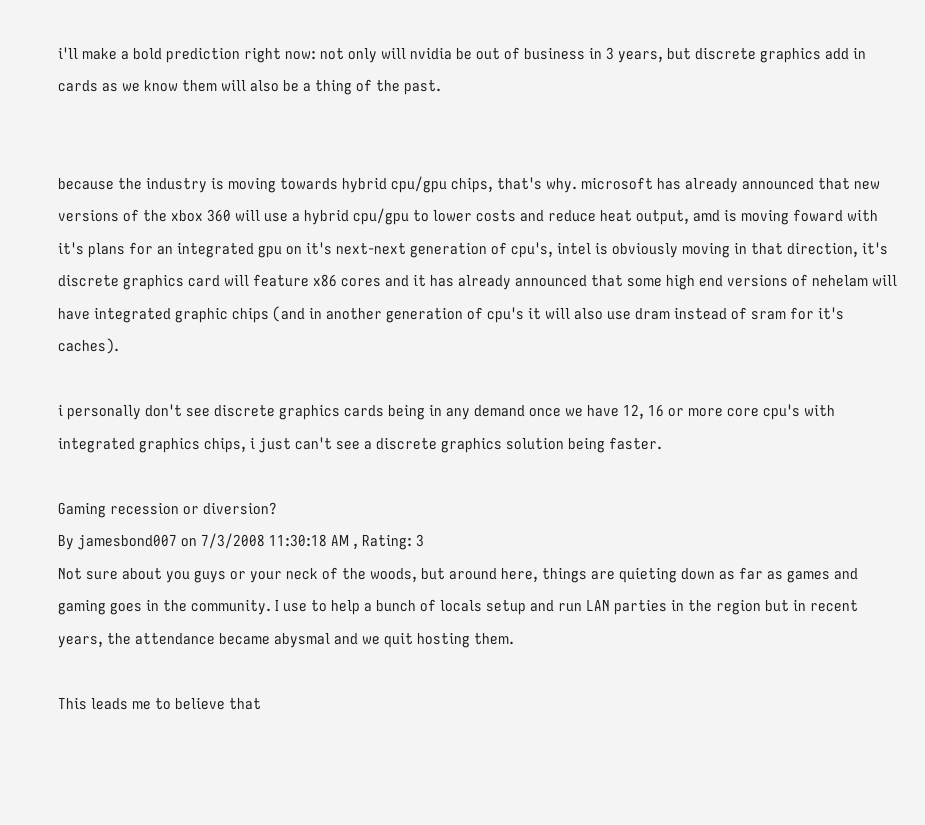i'll make a bold prediction right now: not only will nvidia be out of business in 3 years, but discrete graphics add in cards as we know them will also be a thing of the past.


because the industry is moving towards hybrid cpu/gpu chips, that's why. microsoft has already announced that new versions of the xbox 360 will use a hybrid cpu/gpu to lower costs and reduce heat output, amd is moving foward with it's plans for an integrated gpu on it's next-next generation of cpu's, intel is obviously moving in that direction, it's discrete graphics card will feature x86 cores and it has already announced that some high end versions of nehelam will have integrated graphic chips (and in another generation of cpu's it will also use dram instead of sram for it's caches).

i personally don't see discrete graphics cards being in any demand once we have 12, 16 or more core cpu's with integrated graphics chips, i just can't see a discrete graphics solution being faster.

Gaming recession or diversion?
By jamesbond007 on 7/3/2008 11:30:18 AM , Rating: 3
Not sure about you guys or your neck of the woods, but around here, things are quieting down as far as games and gaming goes in the community. I use to help a bunch of locals setup and run LAN parties in the region but in recent years, the attendance became abysmal and we quit hosting them.

This leads me to believe that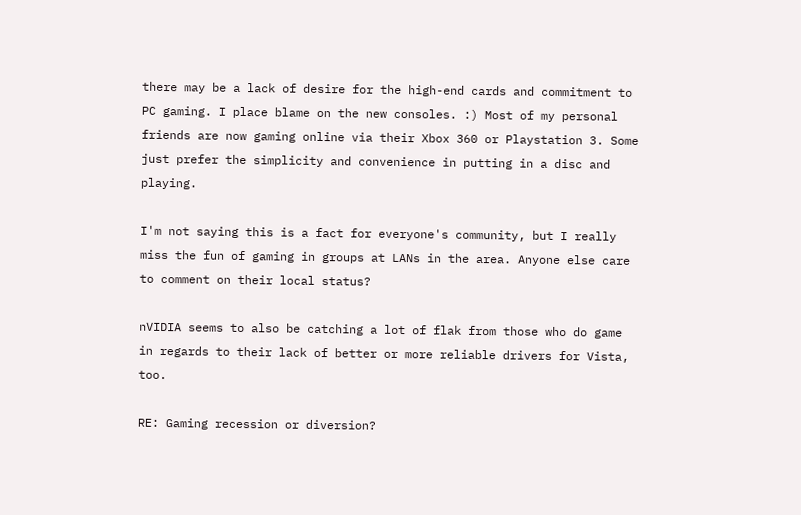there may be a lack of desire for the high-end cards and commitment to PC gaming. I place blame on the new consoles. :) Most of my personal friends are now gaming online via their Xbox 360 or Playstation 3. Some just prefer the simplicity and convenience in putting in a disc and playing.

I'm not saying this is a fact for everyone's community, but I really miss the fun of gaming in groups at LANs in the area. Anyone else care to comment on their local status?

nVIDIA seems to also be catching a lot of flak from those who do game in regards to their lack of better or more reliable drivers for Vista, too.

RE: Gaming recession or diversion?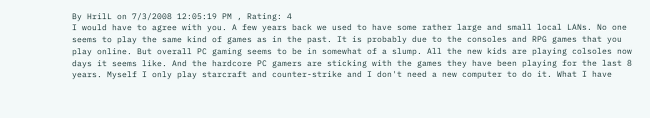By HrilL on 7/3/2008 12:05:19 PM , Rating: 4
I would have to agree with you. A few years back we used to have some rather large and small local LANs. No one seems to play the same kind of games as in the past. It is probably due to the consoles and RPG games that you play online. But overall PC gaming seems to be in somewhat of a slump. All the new kids are playing colsoles now days it seems like. And the hardcore PC gamers are sticking with the games they have been playing for the last 8 years. Myself I only play starcraft and counter-strike and I don't need a new computer to do it. What I have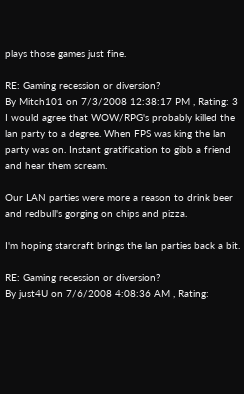plays those games just fine.

RE: Gaming recession or diversion?
By Mitch101 on 7/3/2008 12:38:17 PM , Rating: 3
I would agree that WOW/RPG's probably killed the lan party to a degree. When FPS was king the lan party was on. Instant gratification to gibb a friend and hear them scream.

Our LAN parties were more a reason to drink beer and redbull's gorging on chips and pizza.

I'm hoping starcraft brings the lan parties back a bit.

RE: Gaming recession or diversion?
By just4U on 7/6/2008 4:08:36 AM , Rating: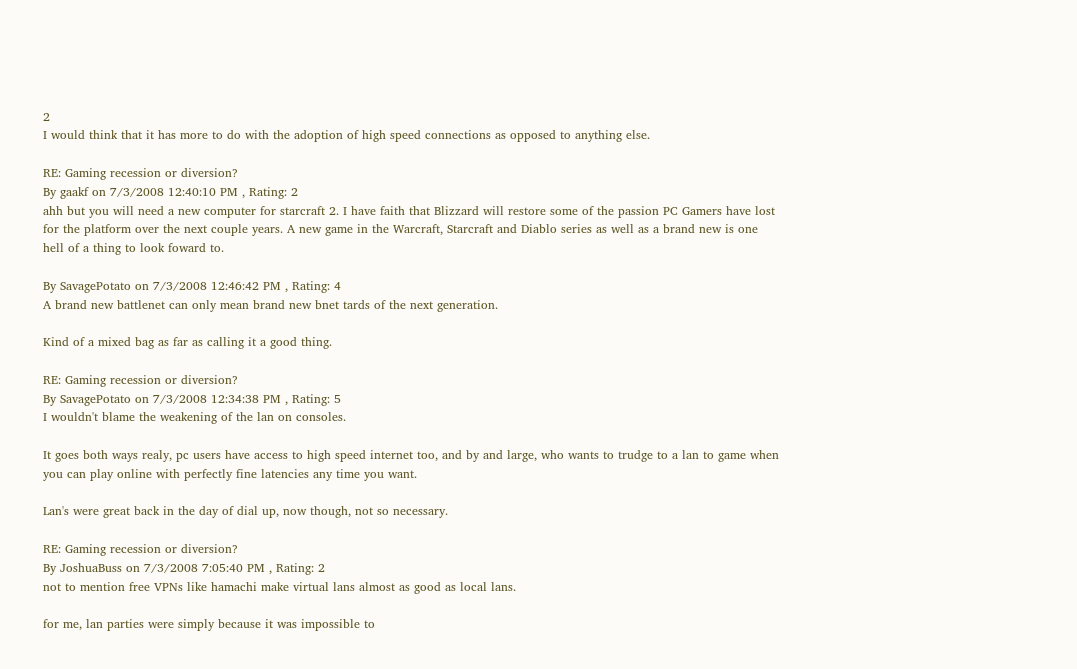2
I would think that it has more to do with the adoption of high speed connections as opposed to anything else.

RE: Gaming recession or diversion?
By gaakf on 7/3/2008 12:40:10 PM , Rating: 2
ahh but you will need a new computer for starcraft 2. I have faith that Blizzard will restore some of the passion PC Gamers have lost for the platform over the next couple years. A new game in the Warcraft, Starcraft and Diablo series as well as a brand new is one hell of a thing to look foward to.

By SavagePotato on 7/3/2008 12:46:42 PM , Rating: 4
A brand new battlenet can only mean brand new bnet tards of the next generation.

Kind of a mixed bag as far as calling it a good thing.

RE: Gaming recession or diversion?
By SavagePotato on 7/3/2008 12:34:38 PM , Rating: 5
I wouldn't blame the weakening of the lan on consoles.

It goes both ways realy, pc users have access to high speed internet too, and by and large, who wants to trudge to a lan to game when you can play online with perfectly fine latencies any time you want.

Lan's were great back in the day of dial up, now though, not so necessary.

RE: Gaming recession or diversion?
By JoshuaBuss on 7/3/2008 7:05:40 PM , Rating: 2
not to mention free VPNs like hamachi make virtual lans almost as good as local lans.

for me, lan parties were simply because it was impossible to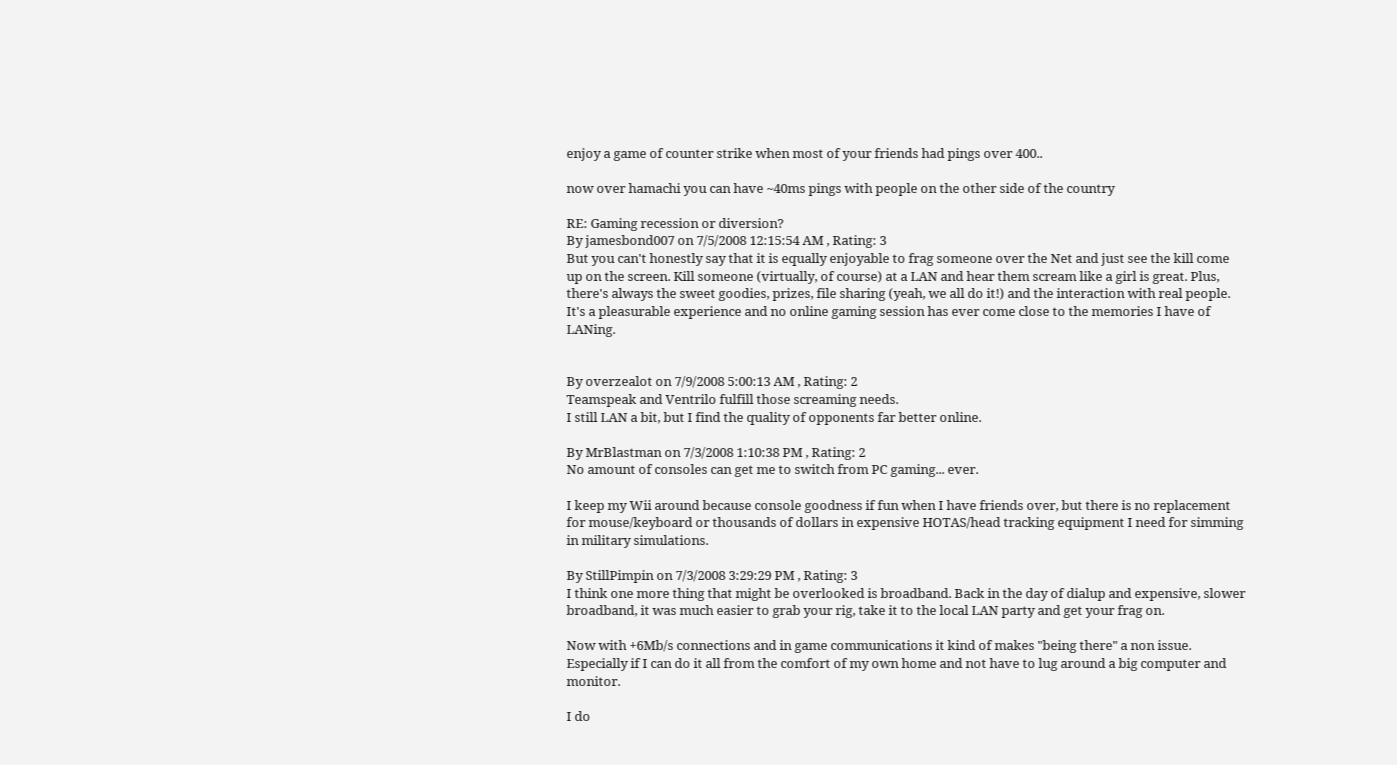enjoy a game of counter strike when most of your friends had pings over 400..

now over hamachi you can have ~40ms pings with people on the other side of the country

RE: Gaming recession or diversion?
By jamesbond007 on 7/5/2008 12:15:54 AM , Rating: 3
But you can't honestly say that it is equally enjoyable to frag someone over the Net and just see the kill come up on the screen. Kill someone (virtually, of course) at a LAN and hear them scream like a girl is great. Plus, there's always the sweet goodies, prizes, file sharing (yeah, we all do it!) and the interaction with real people. It's a pleasurable experience and no online gaming session has ever come close to the memories I have of LANing.


By overzealot on 7/9/2008 5:00:13 AM , Rating: 2
Teamspeak and Ventrilo fulfill those screaming needs.
I still LAN a bit, but I find the quality of opponents far better online.

By MrBlastman on 7/3/2008 1:10:38 PM , Rating: 2
No amount of consoles can get me to switch from PC gaming... ever.

I keep my Wii around because console goodness if fun when I have friends over, but there is no replacement for mouse/keyboard or thousands of dollars in expensive HOTAS/head tracking equipment I need for simming in military simulations.

By StillPimpin on 7/3/2008 3:29:29 PM , Rating: 3
I think one more thing that might be overlooked is broadband. Back in the day of dialup and expensive, slower broadband, it was much easier to grab your rig, take it to the local LAN party and get your frag on.

Now with +6Mb/s connections and in game communications it kind of makes "being there" a non issue. Especially if I can do it all from the comfort of my own home and not have to lug around a big computer and monitor.

I do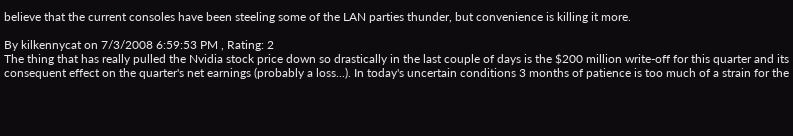believe that the current consoles have been steeling some of the LAN parties thunder, but convenience is killing it more.

By kilkennycat on 7/3/2008 6:59:53 PM , Rating: 2
The thing that has really pulled the Nvidia stock price down so drastically in the last couple of days is the $200 million write-off for this quarter and its consequent effect on the quarter's net earnings (probably a loss...). In today's uncertain conditions 3 months of patience is too much of a strain for the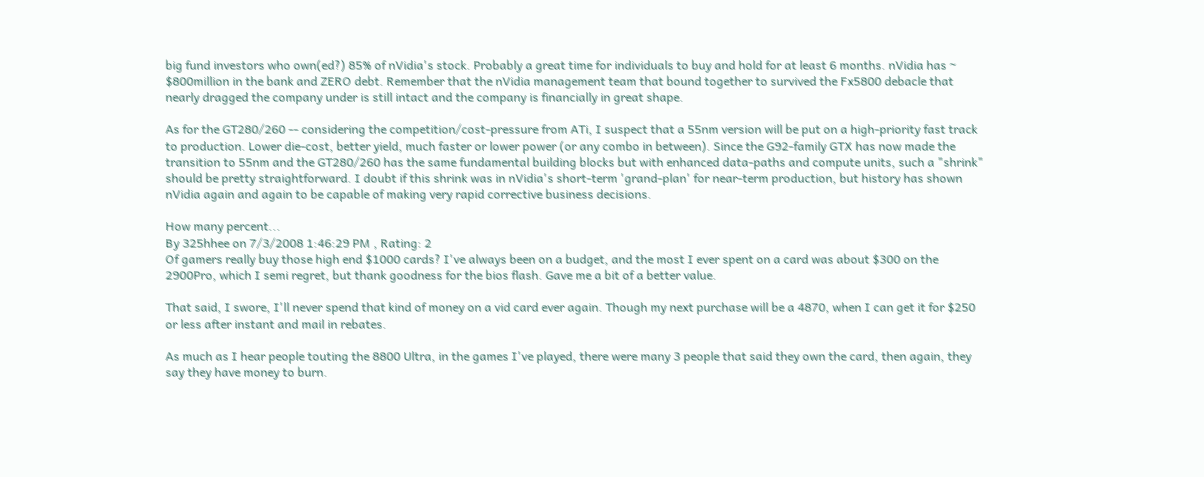big fund investors who own(ed?) 85% of nVidia's stock. Probably a great time for individuals to buy and hold for at least 6 months. nVidia has ~ $800million in the bank and ZERO debt. Remember that the nVidia management team that bound together to survived the Fx5800 debacle that nearly dragged the company under is still intact and the company is financially in great shape.

As for the GT280/260 -- considering the competition/cost-pressure from ATi, I suspect that a 55nm version will be put on a high-priority fast track to production. Lower die-cost, better yield, much faster or lower power (or any combo in between). Since the G92-family GTX has now made the transition to 55nm and the GT280/260 has the same fundamental building blocks but with enhanced data-paths and compute units, such a "shrink" should be pretty straightforward. I doubt if this shrink was in nVidia's short-term 'grand-plan' for near-term production, but history has shown nVidia again and again to be capable of making very rapid corrective business decisions.

How many percent...
By 325hhee on 7/3/2008 1:46:29 PM , Rating: 2
Of gamers really buy those high end $1000 cards? I've always been on a budget, and the most I ever spent on a card was about $300 on the 2900Pro, which I semi regret, but thank goodness for the bios flash. Gave me a bit of a better value.

That said, I swore, I'll never spend that kind of money on a vid card ever again. Though my next purchase will be a 4870, when I can get it for $250 or less after instant and mail in rebates.

As much as I hear people touting the 8800 Ultra, in the games I've played, there were many 3 people that said they own the card, then again, they say they have money to burn.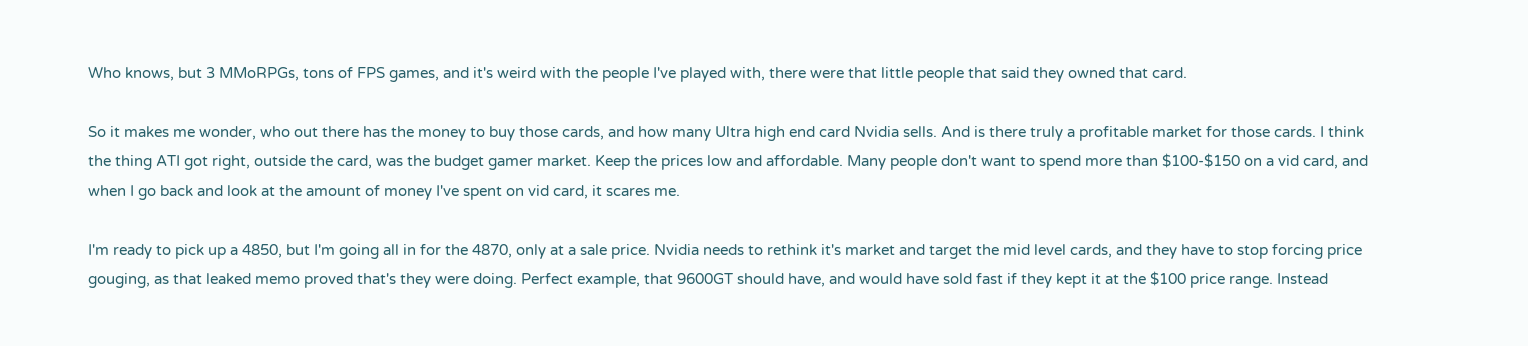Who knows, but 3 MMoRPGs, tons of FPS games, and it's weird with the people I've played with, there were that little people that said they owned that card.

So it makes me wonder, who out there has the money to buy those cards, and how many Ultra high end card Nvidia sells. And is there truly a profitable market for those cards. I think the thing ATI got right, outside the card, was the budget gamer market. Keep the prices low and affordable. Many people don't want to spend more than $100-$150 on a vid card, and when I go back and look at the amount of money I've spent on vid card, it scares me.

I'm ready to pick up a 4850, but I'm going all in for the 4870, only at a sale price. Nvidia needs to rethink it's market and target the mid level cards, and they have to stop forcing price gouging, as that leaked memo proved that's they were doing. Perfect example, that 9600GT should have, and would have sold fast if they kept it at the $100 price range. Instead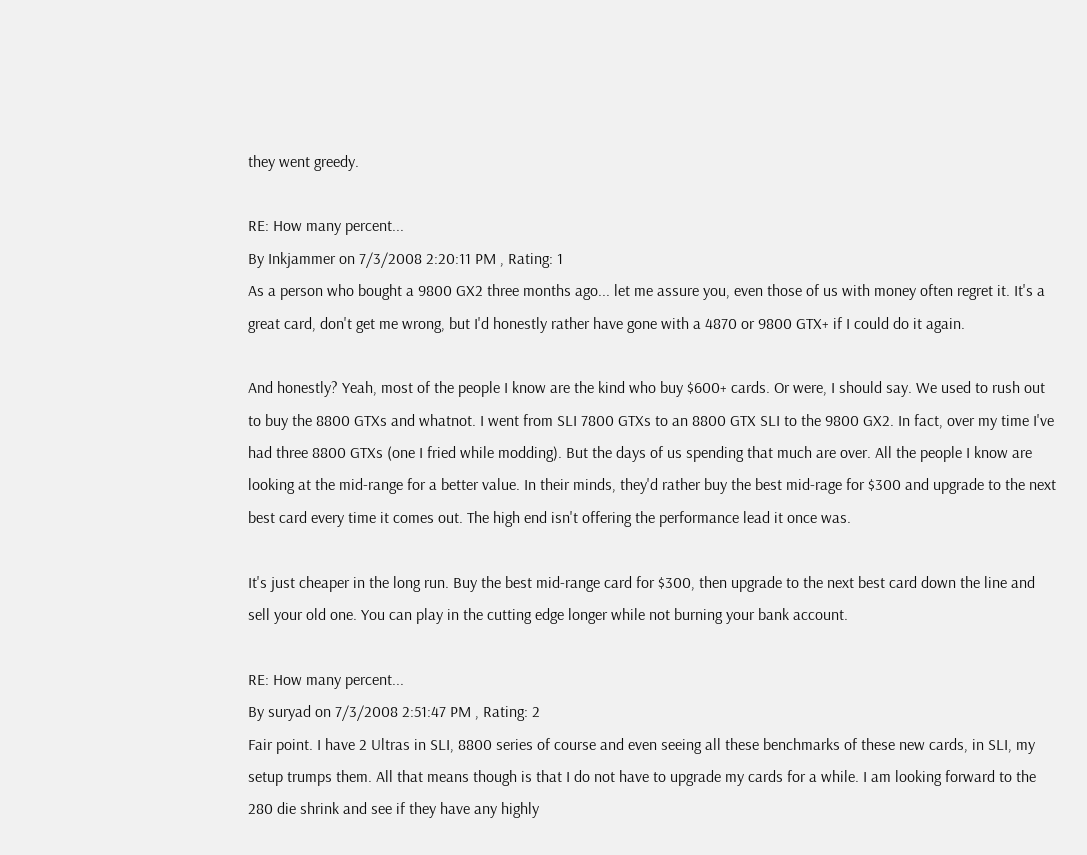they went greedy.

RE: How many percent...
By Inkjammer on 7/3/2008 2:20:11 PM , Rating: 1
As a person who bought a 9800 GX2 three months ago... let me assure you, even those of us with money often regret it. It's a great card, don't get me wrong, but I'd honestly rather have gone with a 4870 or 9800 GTX+ if I could do it again.

And honestly? Yeah, most of the people I know are the kind who buy $600+ cards. Or were, I should say. We used to rush out to buy the 8800 GTXs and whatnot. I went from SLI 7800 GTXs to an 8800 GTX SLI to the 9800 GX2. In fact, over my time I've had three 8800 GTXs (one I fried while modding). But the days of us spending that much are over. All the people I know are looking at the mid-range for a better value. In their minds, they'd rather buy the best mid-rage for $300 and upgrade to the next best card every time it comes out. The high end isn't offering the performance lead it once was.

It's just cheaper in the long run. Buy the best mid-range card for $300, then upgrade to the next best card down the line and sell your old one. You can play in the cutting edge longer while not burning your bank account.

RE: How many percent...
By suryad on 7/3/2008 2:51:47 PM , Rating: 2
Fair point. I have 2 Ultras in SLI, 8800 series of course and even seeing all these benchmarks of these new cards, in SLI, my setup trumps them. All that means though is that I do not have to upgrade my cards for a while. I am looking forward to the 280 die shrink and see if they have any highly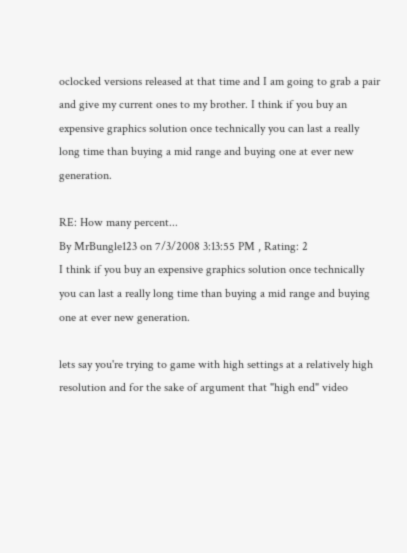oclocked versions released at that time and I am going to grab a pair and give my current ones to my brother. I think if you buy an expensive graphics solution once technically you can last a really long time than buying a mid range and buying one at ever new generation.

RE: How many percent...
By MrBungle123 on 7/3/2008 3:13:55 PM , Rating: 2
I think if you buy an expensive graphics solution once technically you can last a really long time than buying a mid range and buying one at ever new generation.

lets say you're trying to game with high settings at a relatively high resolution and for the sake of argument that "high end" video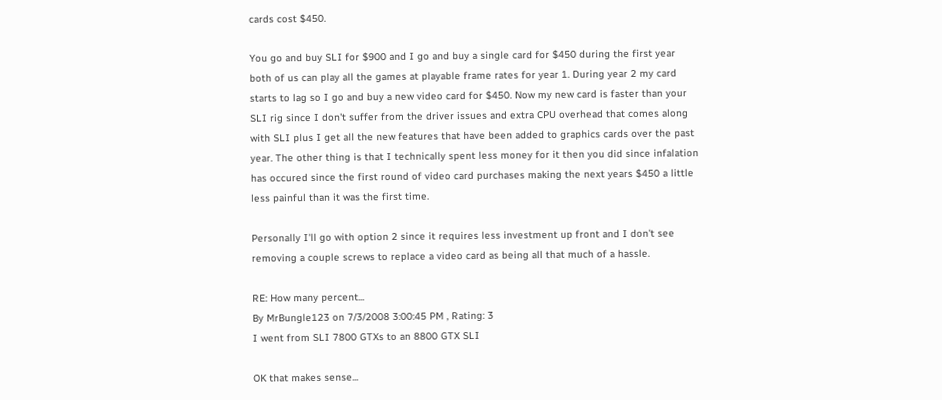cards cost $450.

You go and buy SLI for $900 and I go and buy a single card for $450 during the first year both of us can play all the games at playable frame rates for year 1. During year 2 my card starts to lag so I go and buy a new video card for $450. Now my new card is faster than your SLI rig since I don't suffer from the driver issues and extra CPU overhead that comes along with SLI plus I get all the new features that have been added to graphics cards over the past year. The other thing is that I technically spent less money for it then you did since infalation has occured since the first round of video card purchases making the next years $450 a little less painful than it was the first time.

Personally I'll go with option 2 since it requires less investment up front and I don't see removing a couple screws to replace a video card as being all that much of a hassle.

RE: How many percent...
By MrBungle123 on 7/3/2008 3:00:45 PM , Rating: 3
I went from SLI 7800 GTXs to an 8800 GTX SLI

OK that makes sense...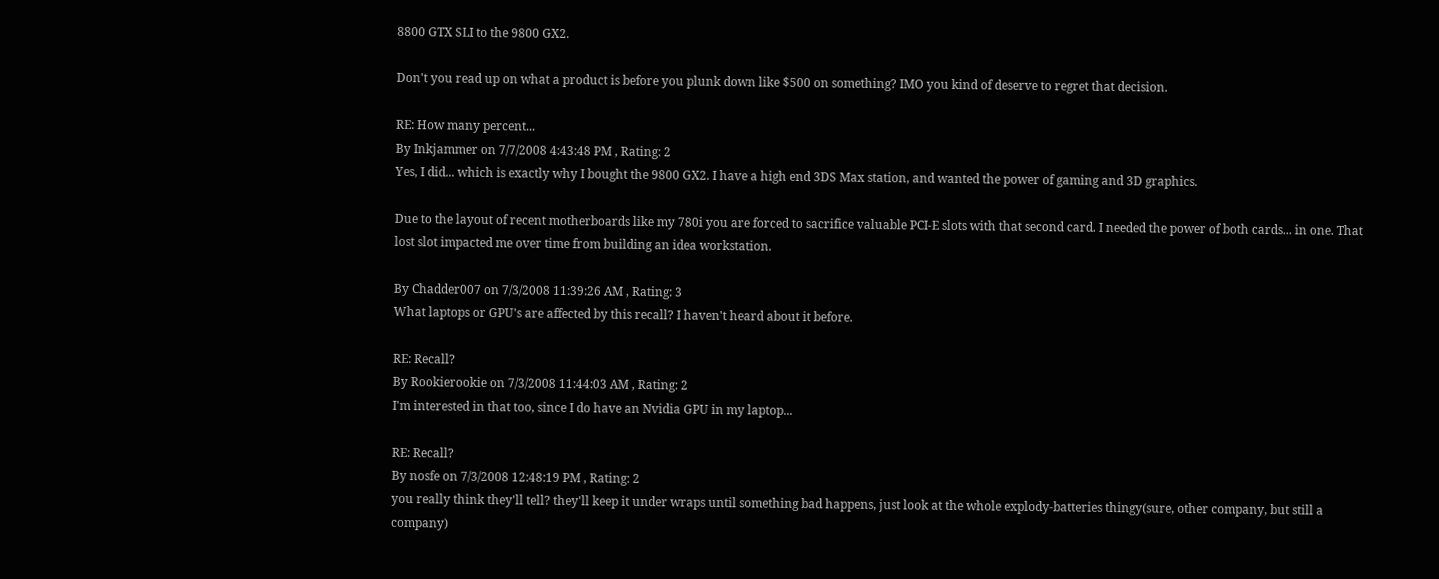8800 GTX SLI to the 9800 GX2.

Don't you read up on what a product is before you plunk down like $500 on something? IMO you kind of deserve to regret that decision.

RE: How many percent...
By Inkjammer on 7/7/2008 4:43:48 PM , Rating: 2
Yes, I did... which is exactly why I bought the 9800 GX2. I have a high end 3DS Max station, and wanted the power of gaming and 3D graphics.

Due to the layout of recent motherboards like my 780i you are forced to sacrifice valuable PCI-E slots with that second card. I needed the power of both cards... in one. That lost slot impacted me over time from building an idea workstation.

By Chadder007 on 7/3/2008 11:39:26 AM , Rating: 3
What laptops or GPU's are affected by this recall? I haven't heard about it before.

RE: Recall?
By Rookierookie on 7/3/2008 11:44:03 AM , Rating: 2
I'm interested in that too, since I do have an Nvidia GPU in my laptop...

RE: Recall?
By nosfe on 7/3/2008 12:48:19 PM , Rating: 2
you really think they'll tell? they'll keep it under wraps until something bad happens, just look at the whole explody-batteries thingy(sure, other company, but still a company)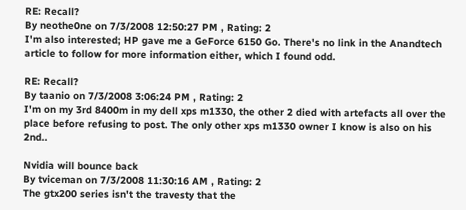RE: Recall?
By neothe0ne on 7/3/2008 12:50:27 PM , Rating: 2
I'm also interested; HP gave me a GeForce 6150 Go. There's no link in the Anandtech article to follow for more information either, which I found odd.

RE: Recall?
By taanio on 7/3/2008 3:06:24 PM , Rating: 2
I'm on my 3rd 8400m in my dell xps m1330, the other 2 died with artefacts all over the place before refusing to post. The only other xps m1330 owner I know is also on his 2nd..

Nvidia will bounce back
By tviceman on 7/3/2008 11:30:16 AM , Rating: 2
The gtx200 series isn't the travesty that the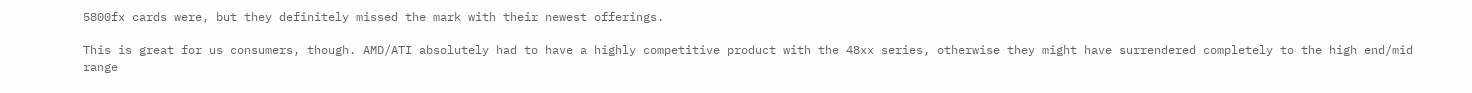5800fx cards were, but they definitely missed the mark with their newest offerings.

This is great for us consumers, though. AMD/ATI absolutely had to have a highly competitive product with the 48xx series, otherwise they might have surrendered completely to the high end/mid range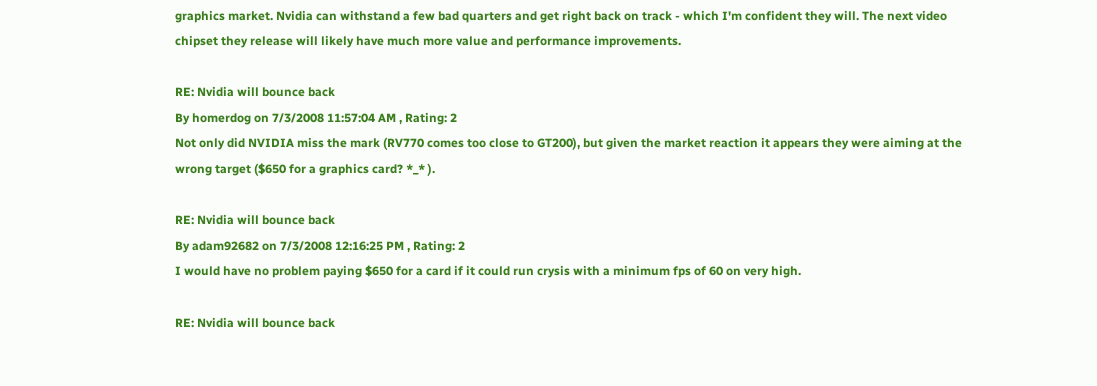graphics market. Nvidia can withstand a few bad quarters and get right back on track - which I'm confident they will. The next video chipset they release will likely have much more value and performance improvements.

RE: Nvidia will bounce back
By homerdog on 7/3/2008 11:57:04 AM , Rating: 2
Not only did NVIDIA miss the mark (RV770 comes too close to GT200), but given the market reaction it appears they were aiming at the wrong target ($650 for a graphics card? *_* ).

RE: Nvidia will bounce back
By adam92682 on 7/3/2008 12:16:25 PM , Rating: 2
I would have no problem paying $650 for a card if it could run crysis with a minimum fps of 60 on very high.

RE: Nvidia will bounce back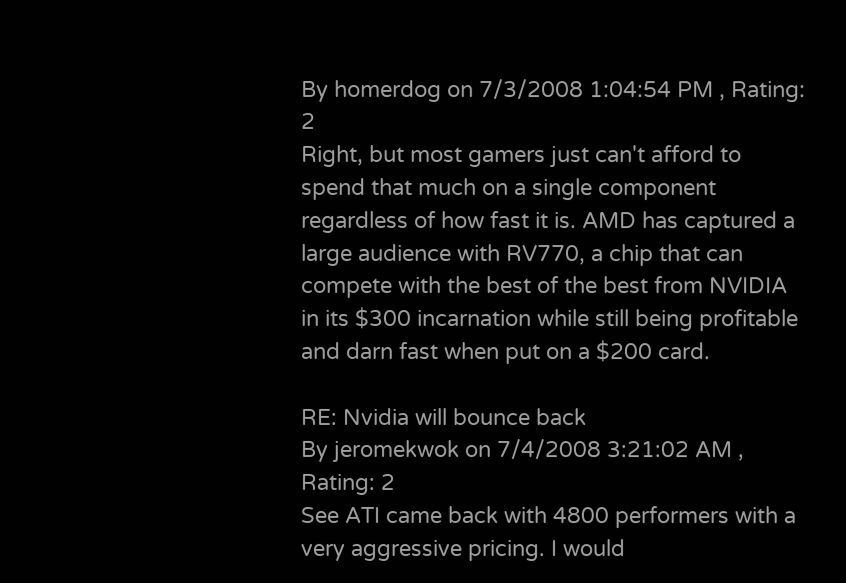By homerdog on 7/3/2008 1:04:54 PM , Rating: 2
Right, but most gamers just can't afford to spend that much on a single component regardless of how fast it is. AMD has captured a large audience with RV770, a chip that can compete with the best of the best from NVIDIA in its $300 incarnation while still being profitable and darn fast when put on a $200 card.

RE: Nvidia will bounce back
By jeromekwok on 7/4/2008 3:21:02 AM , Rating: 2
See ATI came back with 4800 performers with a very aggressive pricing. I would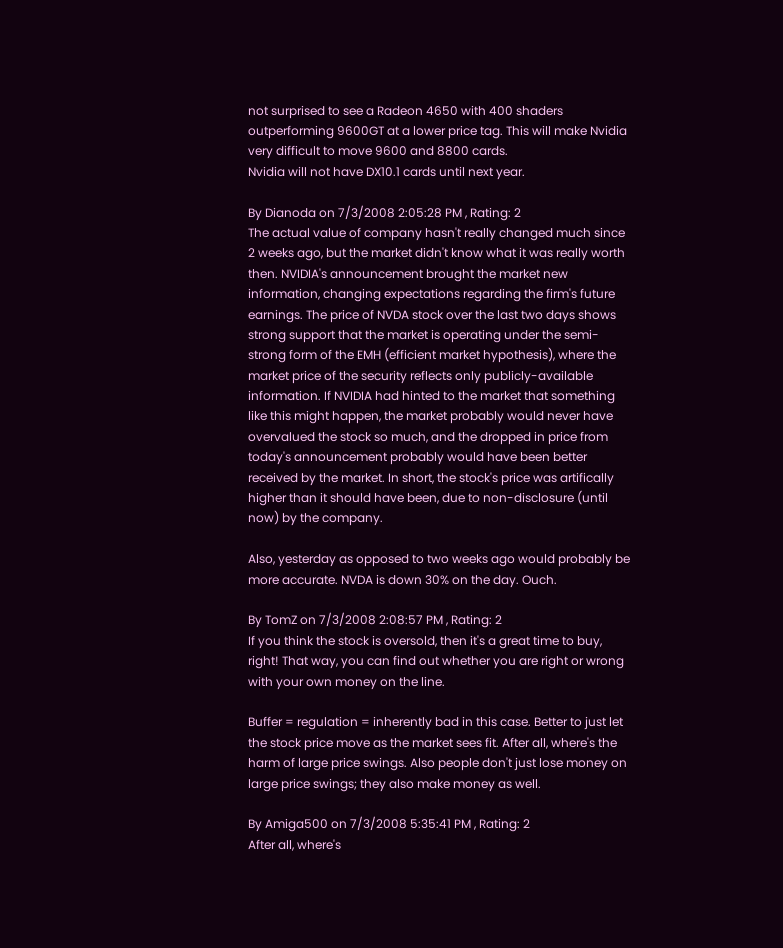not surprised to see a Radeon 4650 with 400 shaders outperforming 9600GT at a lower price tag. This will make Nvidia very difficult to move 9600 and 8800 cards.
Nvidia will not have DX10.1 cards until next year.

By Dianoda on 7/3/2008 2:05:28 PM , Rating: 2
The actual value of company hasn't really changed much since 2 weeks ago, but the market didn't know what it was really worth then. NVIDIA's announcement brought the market new information, changing expectations regarding the firm's future earnings. The price of NVDA stock over the last two days shows strong support that the market is operating under the semi-strong form of the EMH (efficient market hypothesis), where the market price of the security reflects only publicly-available information. If NVIDIA had hinted to the market that something like this might happen, the market probably would never have overvalued the stock so much, and the dropped in price from today's announcement probably would have been better received by the market. In short, the stock's price was artifically higher than it should have been, due to non-disclosure (until now) by the company.

Also, yesterday as opposed to two weeks ago would probably be more accurate. NVDA is down 30% on the day. Ouch.

By TomZ on 7/3/2008 2:08:57 PM , Rating: 2
If you think the stock is oversold, then it's a great time to buy, right! That way, you can find out whether you are right or wrong with your own money on the line.

Buffer = regulation = inherently bad in this case. Better to just let the stock price move as the market sees fit. After all, where's the harm of large price swings. Also people don't just lose money on large price swings; they also make money as well.

By Amiga500 on 7/3/2008 5:35:41 PM , Rating: 2
After all, where's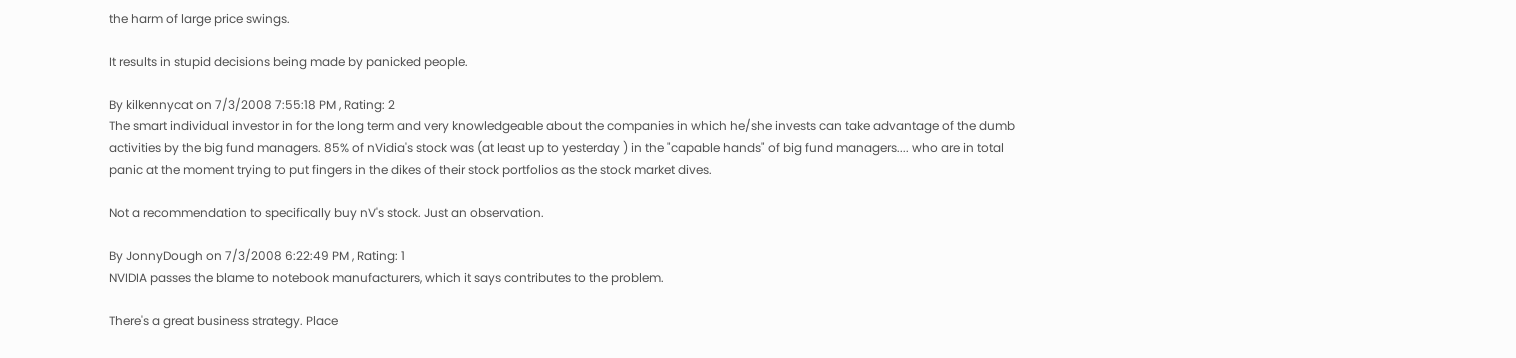the harm of large price swings.

It results in stupid decisions being made by panicked people.

By kilkennycat on 7/3/2008 7:55:18 PM , Rating: 2
The smart individual investor in for the long term and very knowledgeable about the companies in which he/she invests can take advantage of the dumb activities by the big fund managers. 85% of nVidia's stock was (at least up to yesterday ) in the "capable hands" of big fund managers.... who are in total panic at the moment trying to put fingers in the dikes of their stock portfolios as the stock market dives.

Not a recommendation to specifically buy nV's stock. Just an observation.

By JonnyDough on 7/3/2008 6:22:49 PM , Rating: 1
NVIDIA passes the blame to notebook manufacturers, which it says contributes to the problem.

There's a great business strategy. Place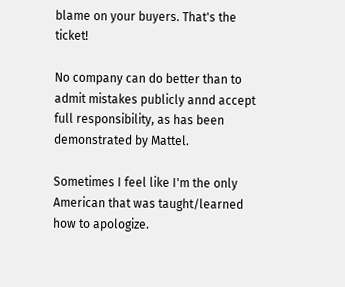blame on your buyers. That's the ticket!

No company can do better than to admit mistakes publicly annd accept full responsibility, as has been demonstrated by Mattel.

Sometimes I feel like I'm the only American that was taught/learned how to apologize.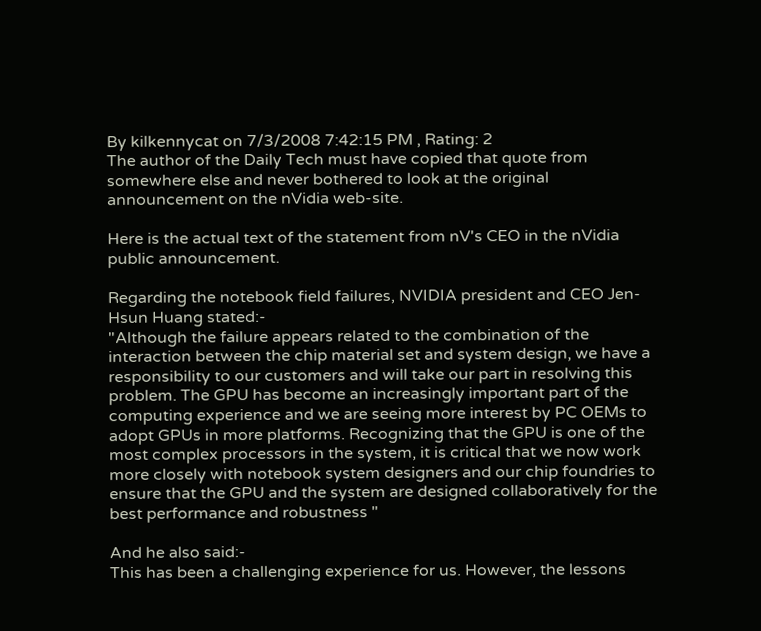By kilkennycat on 7/3/2008 7:42:15 PM , Rating: 2
The author of the Daily Tech must have copied that quote from somewhere else and never bothered to look at the original announcement on the nVidia web-site.

Here is the actual text of the statement from nV's CEO in the nVidia public announcement.

Regarding the notebook field failures, NVIDIA president and CEO Jen-Hsun Huang stated:-
"Although the failure appears related to the combination of the interaction between the chip material set and system design, we have a responsibility to our customers and will take our part in resolving this problem. The GPU has become an increasingly important part of the computing experience and we are seeing more interest by PC OEMs to adopt GPUs in more platforms. Recognizing that the GPU is one of the most complex processors in the system, it is critical that we now work more closely with notebook system designers and our chip foundries to ensure that the GPU and the system are designed collaboratively for the best performance and robustness "

And he also said:-
This has been a challenging experience for us. However, the lessons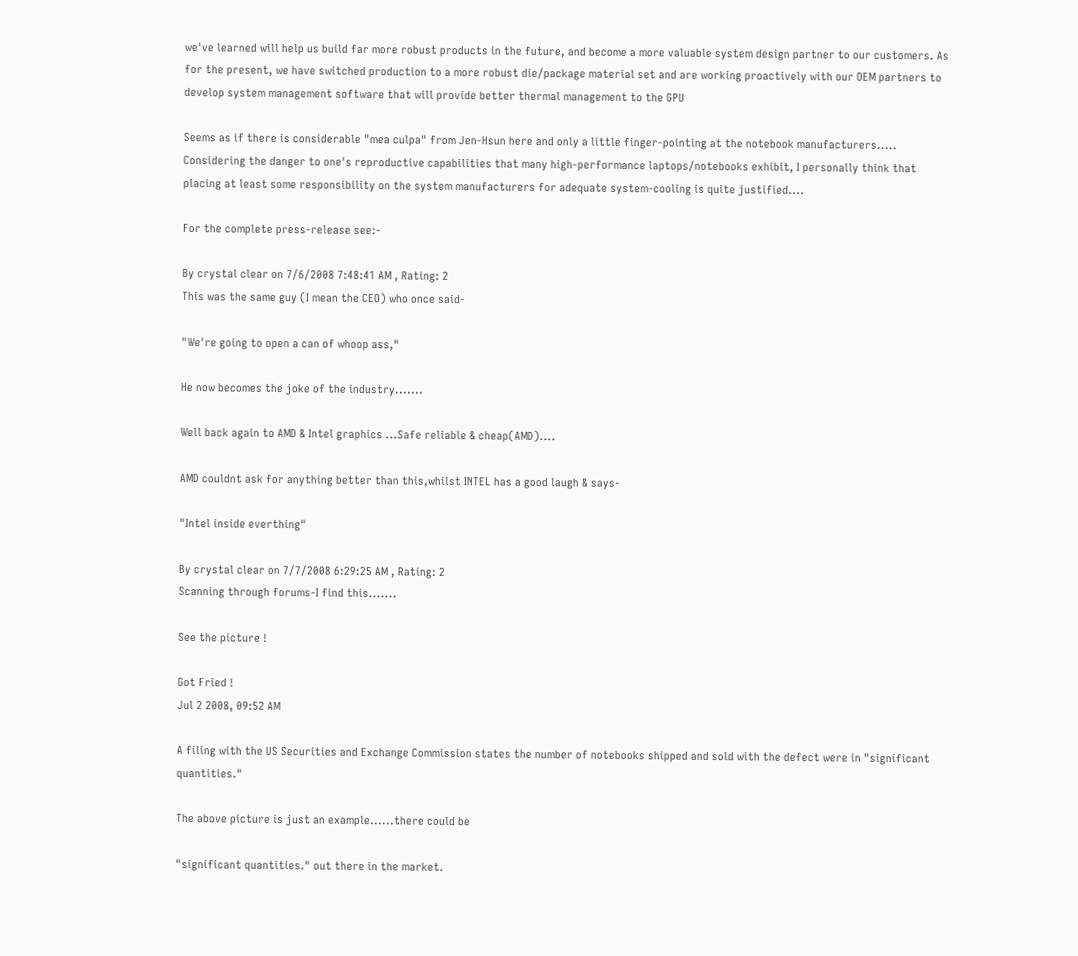we've learned will help us build far more robust products in the future, and become a more valuable system design partner to our customers. As for the present, we have switched production to a more robust die/package material set and are working proactively with our OEM partners to develop system management software that will provide better thermal management to the GPU

Seems as if there is considerable "mea culpa" from Jen-Hsun here and only a little finger-pointing at the notebook manufacturers..... Considering the danger to one's reproductive capabilities that many high-performance laptops/notebooks exhibit, I personally think that placing at least some responsibility on the system manufacturers for adequate system-cooling is quite justified....

For the complete press-release see:-

By crystal clear on 7/6/2008 7:48:41 AM , Rating: 2
This was the same guy (I mean the CEO) who once said-

"We're going to open a can of whoop ass,"

He now becomes the joke of the industry.......

Well back again to AMD & Intel graphics ...Safe reliable & cheap(AMD)....

AMD couldnt ask for anything better than this,whilst INTEL has a good laugh & says-

"Intel inside everthing"

By crystal clear on 7/7/2008 6:29:25 AM , Rating: 2
Scanning through forums-I find this.......

See the picture !

Got Fried !
Jul 2 2008, 09:52 AM

A filing with the US Securities and Exchange Commission states the number of notebooks shipped and sold with the defect were in "significant quantities."

The above picture is just an example......there could be

"significant quantities." out there in the market.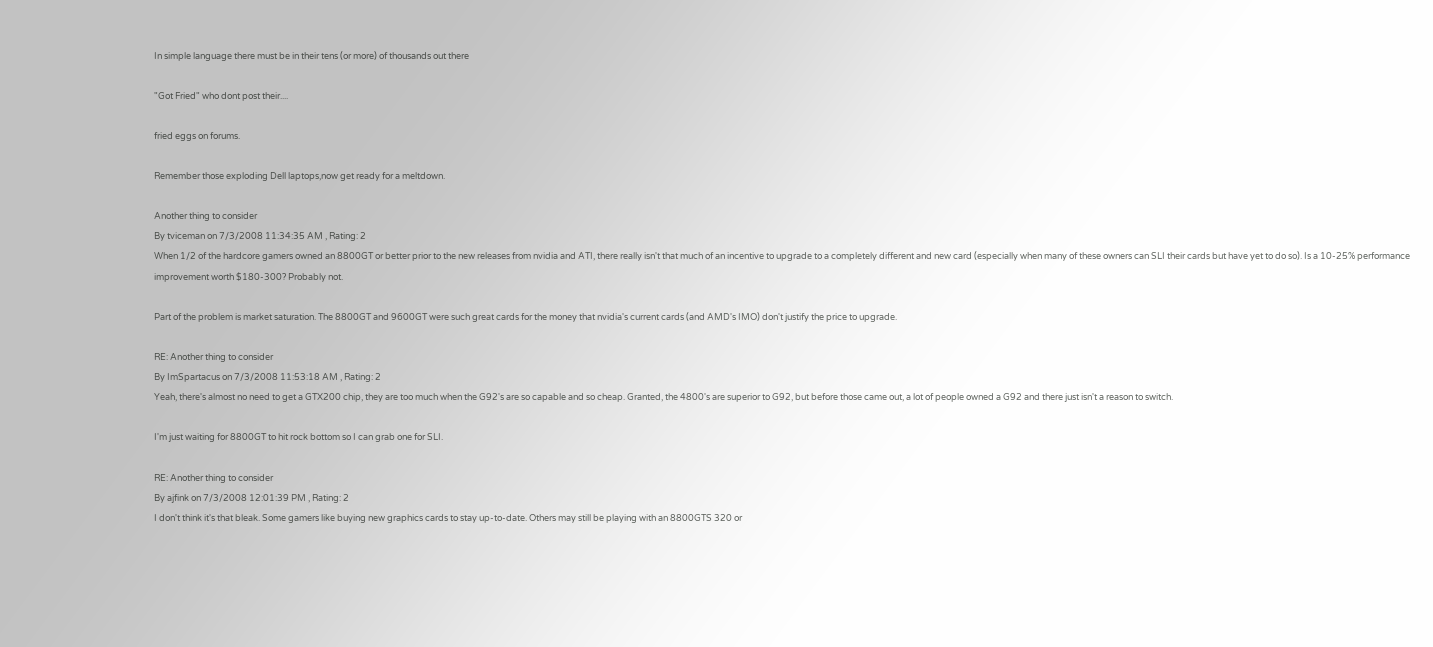In simple language there must be in their tens (or more) of thousands out there

"Got Fried" who dont post their....

fried eggs on forums.

Remember those exploding Dell laptops,now get ready for a meltdown.

Another thing to consider
By tviceman on 7/3/2008 11:34:35 AM , Rating: 2
When 1/2 of the hardcore gamers owned an 8800GT or better prior to the new releases from nvidia and ATI, there really isn't that much of an incentive to upgrade to a completely different and new card (especially when many of these owners can SLI their cards but have yet to do so). Is a 10-25% performance improvement worth $180-300? Probably not.

Part of the problem is market saturation. The 8800GT and 9600GT were such great cards for the money that nvidia's current cards (and AMD's IMO) don't justify the price to upgrade.

RE: Another thing to consider
By ImSpartacus on 7/3/2008 11:53:18 AM , Rating: 2
Yeah, there's almost no need to get a GTX200 chip, they are too much when the G92's are so capable and so cheap. Granted, the 4800's are superior to G92, but before those came out, a lot of people owned a G92 and there just isn't a reason to switch.

I'm just waiting for 8800GT to hit rock bottom so I can grab one for SLI.

RE: Another thing to consider
By ajfink on 7/3/2008 12:01:39 PM , Rating: 2
I don't think it's that bleak. Some gamers like buying new graphics cards to stay up-to-date. Others may still be playing with an 8800GTS 320 or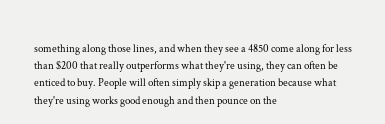something along those lines, and when they see a 4850 come along for less than $200 that really outperforms what they're using, they can often be enticed to buy. People will often simply skip a generation because what they're using works good enough and then pounce on the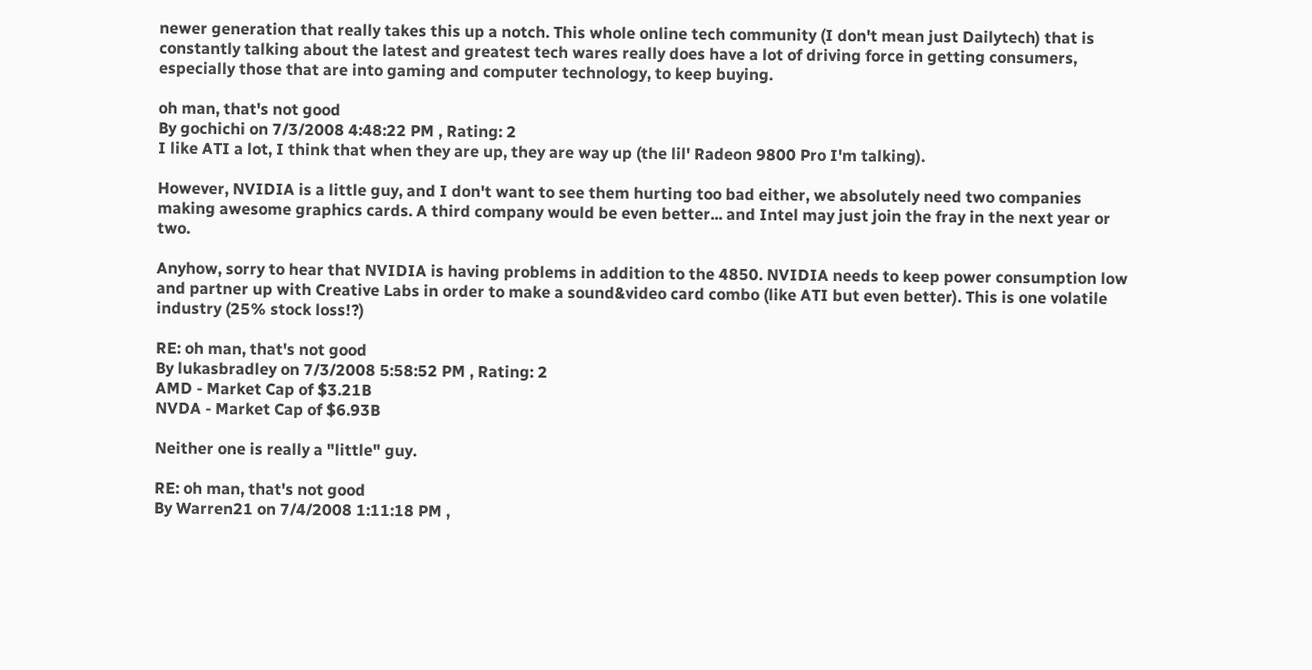newer generation that really takes this up a notch. This whole online tech community (I don't mean just Dailytech) that is constantly talking about the latest and greatest tech wares really does have a lot of driving force in getting consumers, especially those that are into gaming and computer technology, to keep buying.

oh man, that's not good
By gochichi on 7/3/2008 4:48:22 PM , Rating: 2
I like ATI a lot, I think that when they are up, they are way up (the lil' Radeon 9800 Pro I'm talking).

However, NVIDIA is a little guy, and I don't want to see them hurting too bad either, we absolutely need two companies making awesome graphics cards. A third company would be even better... and Intel may just join the fray in the next year or two.

Anyhow, sorry to hear that NVIDIA is having problems in addition to the 4850. NVIDIA needs to keep power consumption low and partner up with Creative Labs in order to make a sound&video card combo (like ATI but even better). This is one volatile industry (25% stock loss!?)

RE: oh man, that's not good
By lukasbradley on 7/3/2008 5:58:52 PM , Rating: 2
AMD - Market Cap of $3.21B
NVDA - Market Cap of $6.93B

Neither one is really a "little" guy.

RE: oh man, that's not good
By Warren21 on 7/4/2008 1:11:18 PM ,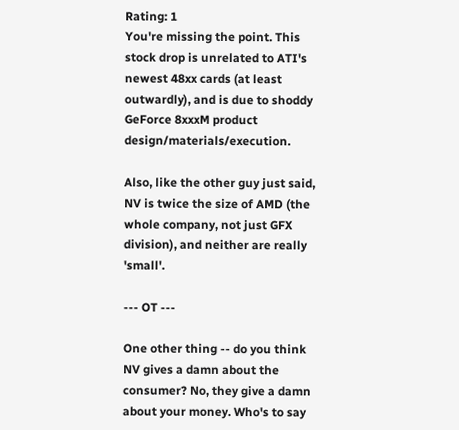Rating: 1
You're missing the point. This stock drop is unrelated to ATI's newest 48xx cards (at least outwardly), and is due to shoddy GeForce 8xxxM product design/materials/execution.

Also, like the other guy just said, NV is twice the size of AMD (the whole company, not just GFX division), and neither are really 'small'.

--- OT ---

One other thing -- do you think NV gives a damn about the consumer? No, they give a damn about your money. Who's to say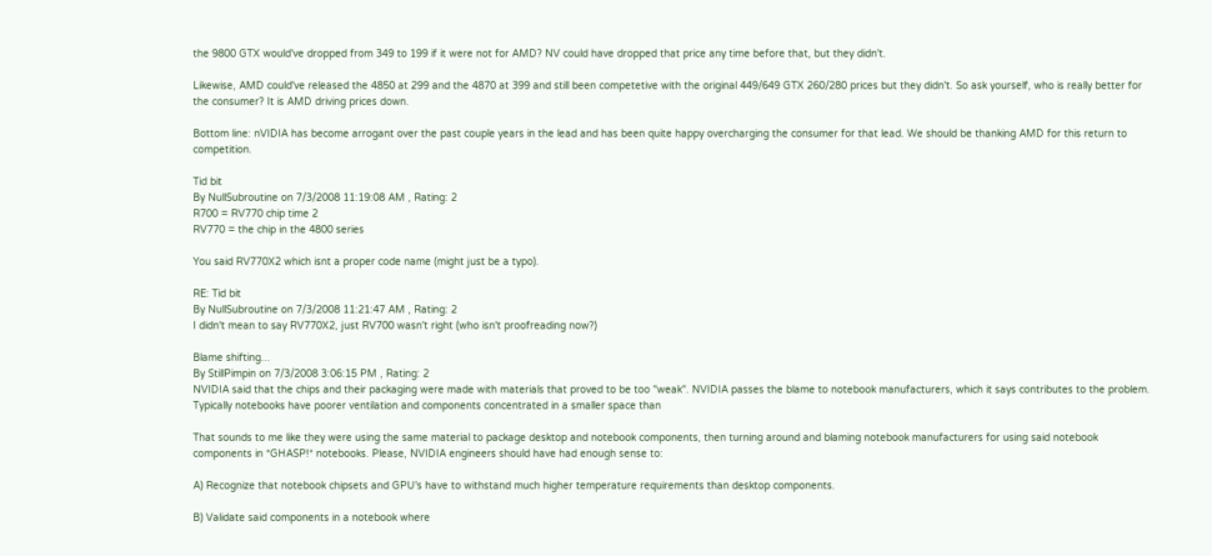the 9800 GTX would've dropped from 349 to 199 if it were not for AMD? NV could have dropped that price any time before that, but they didn't.

Likewise, AMD could've released the 4850 at 299 and the 4870 at 399 and still been competetive with the original 449/649 GTX 260/280 prices but they didn't. So ask yourself, who is really better for the consumer? It is AMD driving prices down.

Bottom line: nVIDIA has become arrogant over the past couple years in the lead and has been quite happy overcharging the consumer for that lead. We should be thanking AMD for this return to competition.

Tid bit
By NullSubroutine on 7/3/2008 11:19:08 AM , Rating: 2
R700 = RV770 chip time 2
RV770 = the chip in the 4800 series

You said RV770X2 which isnt a proper code name (might just be a typo).

RE: Tid bit
By NullSubroutine on 7/3/2008 11:21:47 AM , Rating: 2
I didn't mean to say RV770X2, just RV700 wasn't right (who isn't proofreading now?)

Blame shifting...
By StillPimpin on 7/3/2008 3:06:15 PM , Rating: 2
NVIDIA said that the chips and their packaging were made with materials that proved to be too "weak". NVIDIA passes the blame to notebook manufacturers, which it says contributes to the problem. Typically notebooks have poorer ventilation and components concentrated in a smaller space than

That sounds to me like they were using the same material to package desktop and notebook components, then turning around and blaming notebook manufacturers for using said notebook components in *GHASP!* notebooks. Please, NVIDIA engineers should have had enough sense to:

A) Recognize that notebook chipsets and GPU's have to withstand much higher temperature requirements than desktop components.

B) Validate said components in a notebook where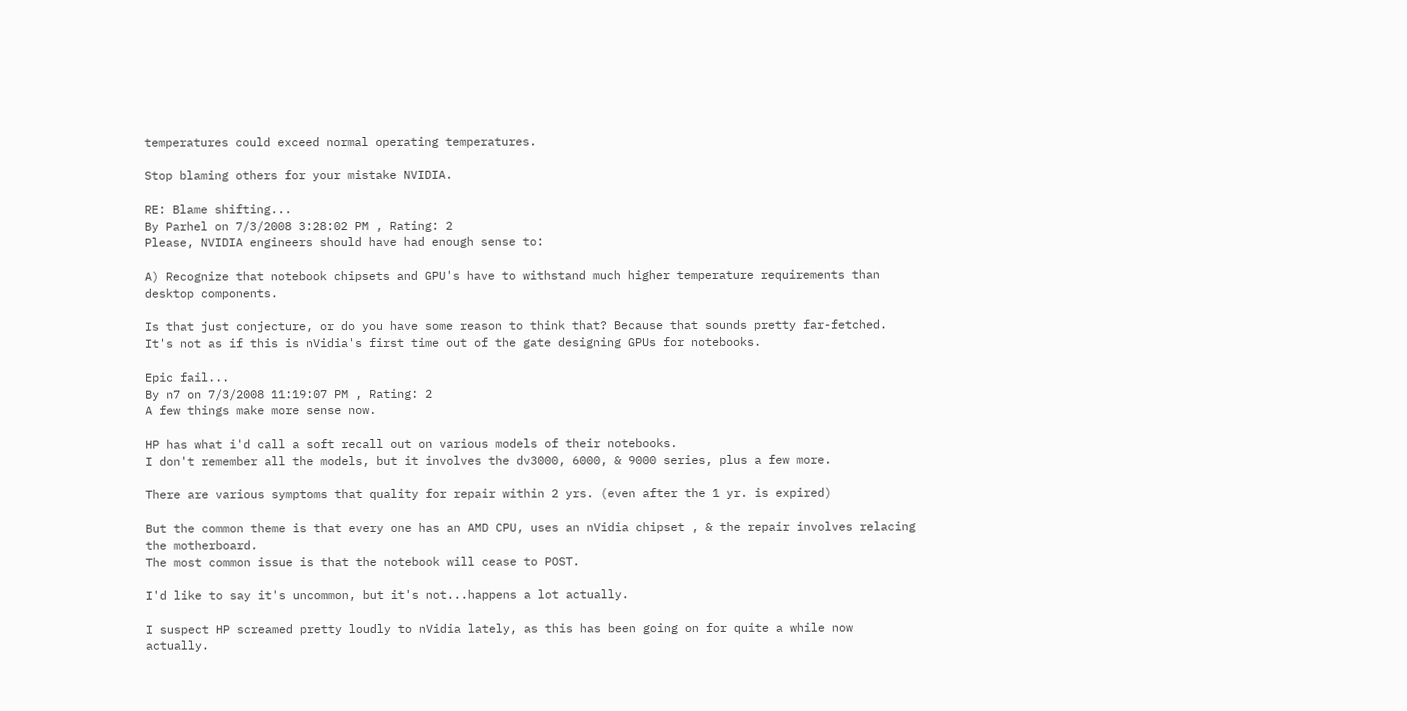temperatures could exceed normal operating temperatures.

Stop blaming others for your mistake NVIDIA.

RE: Blame shifting...
By Parhel on 7/3/2008 3:28:02 PM , Rating: 2
Please, NVIDIA engineers should have had enough sense to:

A) Recognize that notebook chipsets and GPU's have to withstand much higher temperature requirements than desktop components.

Is that just conjecture, or do you have some reason to think that? Because that sounds pretty far-fetched. It's not as if this is nVidia's first time out of the gate designing GPUs for notebooks.

Epic fail...
By n7 on 7/3/2008 11:19:07 PM , Rating: 2
A few things make more sense now.

HP has what i'd call a soft recall out on various models of their notebooks.
I don't remember all the models, but it involves the dv3000, 6000, & 9000 series, plus a few more.

There are various symptoms that quality for repair within 2 yrs. (even after the 1 yr. is expired)

But the common theme is that every one has an AMD CPU, uses an nVidia chipset , & the repair involves relacing the motherboard.
The most common issue is that the notebook will cease to POST.

I'd like to say it's uncommon, but it's not...happens a lot actually.

I suspect HP screamed pretty loudly to nVidia lately, as this has been going on for quite a while now actually.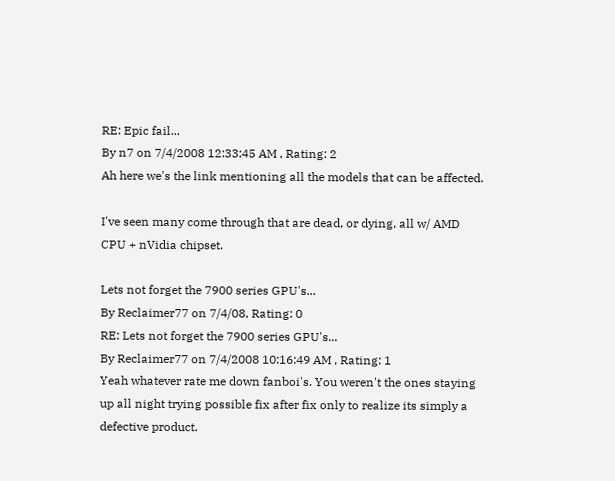RE: Epic fail...
By n7 on 7/4/2008 12:33:45 AM , Rating: 2
Ah here we's the link mentioning all the models that can be affected.

I've seen many come through that are dead, or dying, all w/ AMD CPU + nVidia chipset.

Lets not forget the 7900 series GPU's...
By Reclaimer77 on 7/4/08, Rating: 0
RE: Lets not forget the 7900 series GPU's...
By Reclaimer77 on 7/4/2008 10:16:49 AM , Rating: 1
Yeah whatever rate me down fanboi's. You weren't the ones staying up all night trying possible fix after fix only to realize its simply a defective product.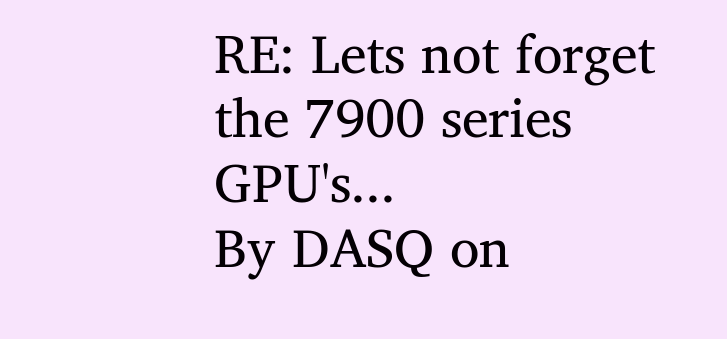RE: Lets not forget the 7900 series GPU's...
By DASQ on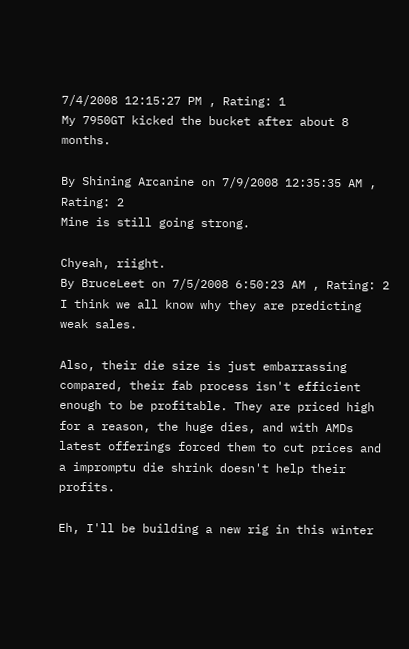7/4/2008 12:15:27 PM , Rating: 1
My 7950GT kicked the bucket after about 8 months.

By Shining Arcanine on 7/9/2008 12:35:35 AM , Rating: 2
Mine is still going strong.

Chyeah, riight.
By BruceLeet on 7/5/2008 6:50:23 AM , Rating: 2
I think we all know why they are predicting weak sales.

Also, their die size is just embarrassing compared, their fab process isn't efficient enough to be profitable. They are priced high for a reason, the huge dies, and with AMDs latest offerings forced them to cut prices and a impromptu die shrink doesn't help their profits.

Eh, I'll be building a new rig in this winter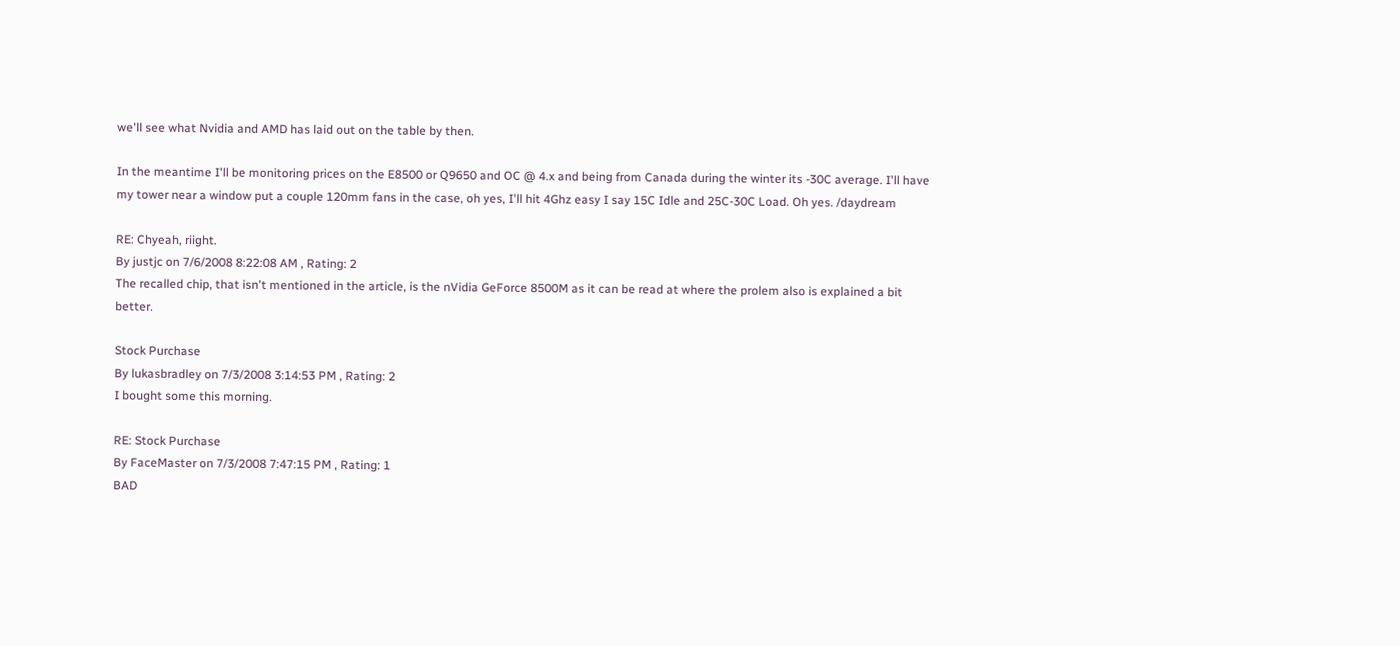we'll see what Nvidia and AMD has laid out on the table by then.

In the meantime I'll be monitoring prices on the E8500 or Q9650 and OC @ 4.x and being from Canada during the winter its -30C average. I'll have my tower near a window put a couple 120mm fans in the case, oh yes, I'll hit 4Ghz easy I say 15C Idle and 25C-30C Load. Oh yes. /daydream

RE: Chyeah, riight.
By justjc on 7/6/2008 8:22:08 AM , Rating: 2
The recalled chip, that isn't mentioned in the article, is the nVidia GeForce 8500M as it can be read at where the prolem also is explained a bit better.

Stock Purchase
By lukasbradley on 7/3/2008 3:14:53 PM , Rating: 2
I bought some this morning.

RE: Stock Purchase
By FaceMaster on 7/3/2008 7:47:15 PM , Rating: 1
BAD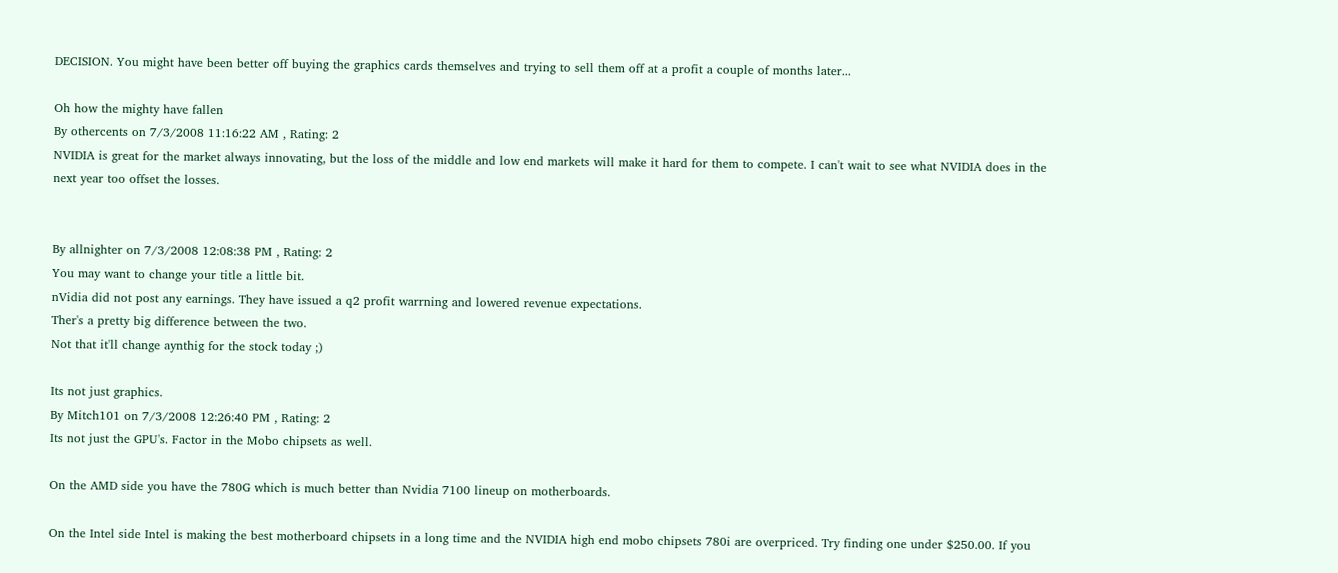DECISION. You might have been better off buying the graphics cards themselves and trying to sell them off at a profit a couple of months later...

Oh how the mighty have fallen
By othercents on 7/3/2008 11:16:22 AM , Rating: 2
NVIDIA is great for the market always innovating, but the loss of the middle and low end markets will make it hard for them to compete. I can't wait to see what NVIDIA does in the next year too offset the losses.


By allnighter on 7/3/2008 12:08:38 PM , Rating: 2
You may want to change your title a little bit.
nVidia did not post any earnings. They have issued a q2 profit warrning and lowered revenue expectations.
Ther's a pretty big difference between the two.
Not that it'll change aynthig for the stock today ;)

Its not just graphics.
By Mitch101 on 7/3/2008 12:26:40 PM , Rating: 2
Its not just the GPU's. Factor in the Mobo chipsets as well.

On the AMD side you have the 780G which is much better than Nvidia 7100 lineup on motherboards.

On the Intel side Intel is making the best motherboard chipsets in a long time and the NVIDIA high end mobo chipsets 780i are overpriced. Try finding one under $250.00. If you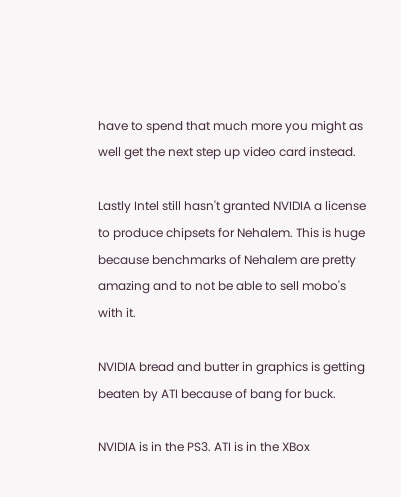have to spend that much more you might as well get the next step up video card instead.

Lastly Intel still hasn't granted NVIDIA a license to produce chipsets for Nehalem. This is huge because benchmarks of Nehalem are pretty amazing and to not be able to sell mobo's with it.

NVIDIA bread and butter in graphics is getting beaten by ATI because of bang for buck.

NVIDIA is in the PS3. ATI is in the XBox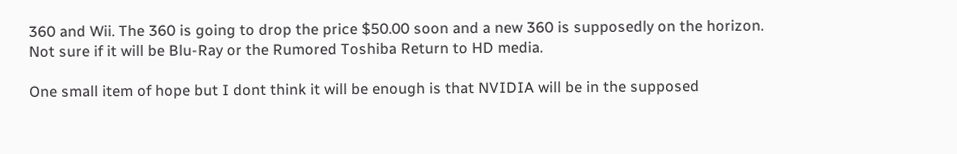360 and Wii. The 360 is going to drop the price $50.00 soon and a new 360 is supposedly on the horizon. Not sure if it will be Blu-Ray or the Rumored Toshiba Return to HD media.

One small item of hope but I dont think it will be enough is that NVIDIA will be in the supposed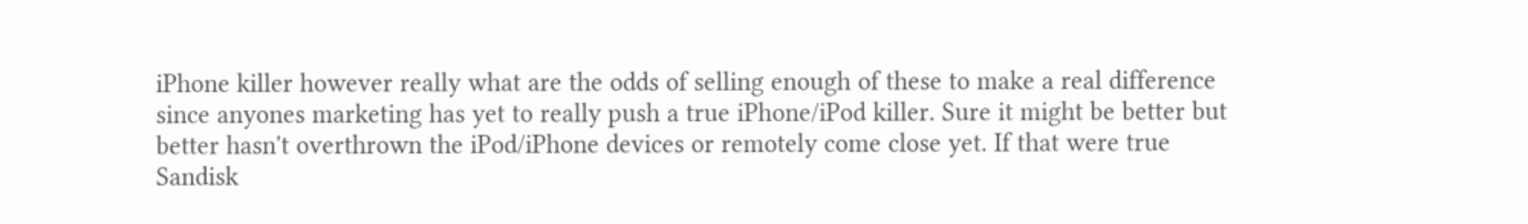iPhone killer however really what are the odds of selling enough of these to make a real difference since anyones marketing has yet to really push a true iPhone/iPod killer. Sure it might be better but better hasn't overthrown the iPod/iPhone devices or remotely come close yet. If that were true Sandisk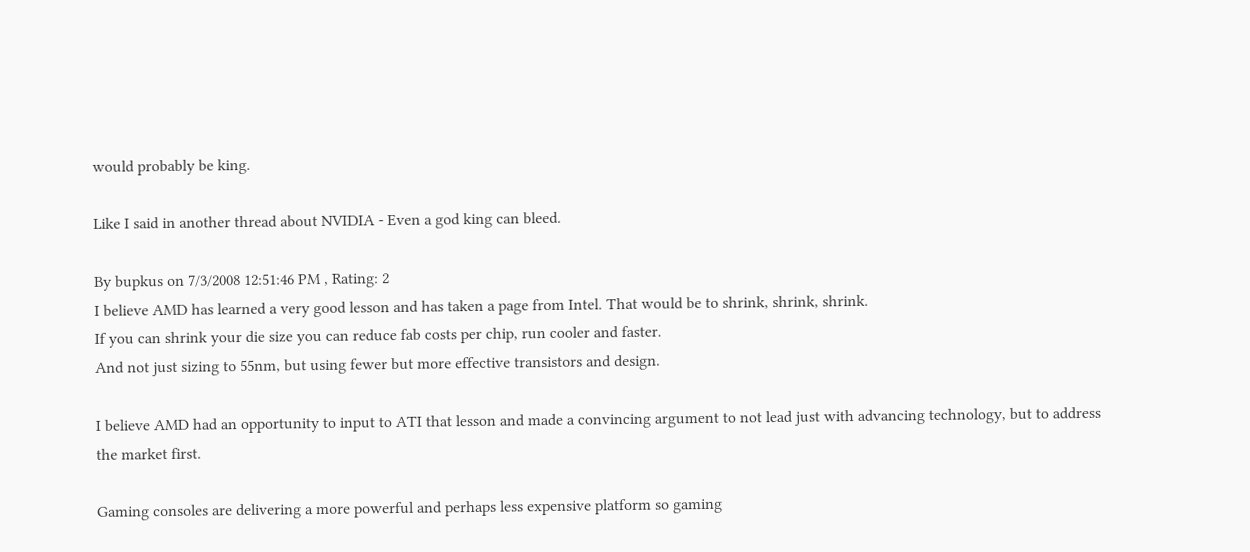would probably be king.

Like I said in another thread about NVIDIA - Even a god king can bleed.

By bupkus on 7/3/2008 12:51:46 PM , Rating: 2
I believe AMD has learned a very good lesson and has taken a page from Intel. That would be to shrink, shrink, shrink.
If you can shrink your die size you can reduce fab costs per chip, run cooler and faster.
And not just sizing to 55nm, but using fewer but more effective transistors and design.

I believe AMD had an opportunity to input to ATI that lesson and made a convincing argument to not lead just with advancing technology, but to address the market first.

Gaming consoles are delivering a more powerful and perhaps less expensive platform so gaming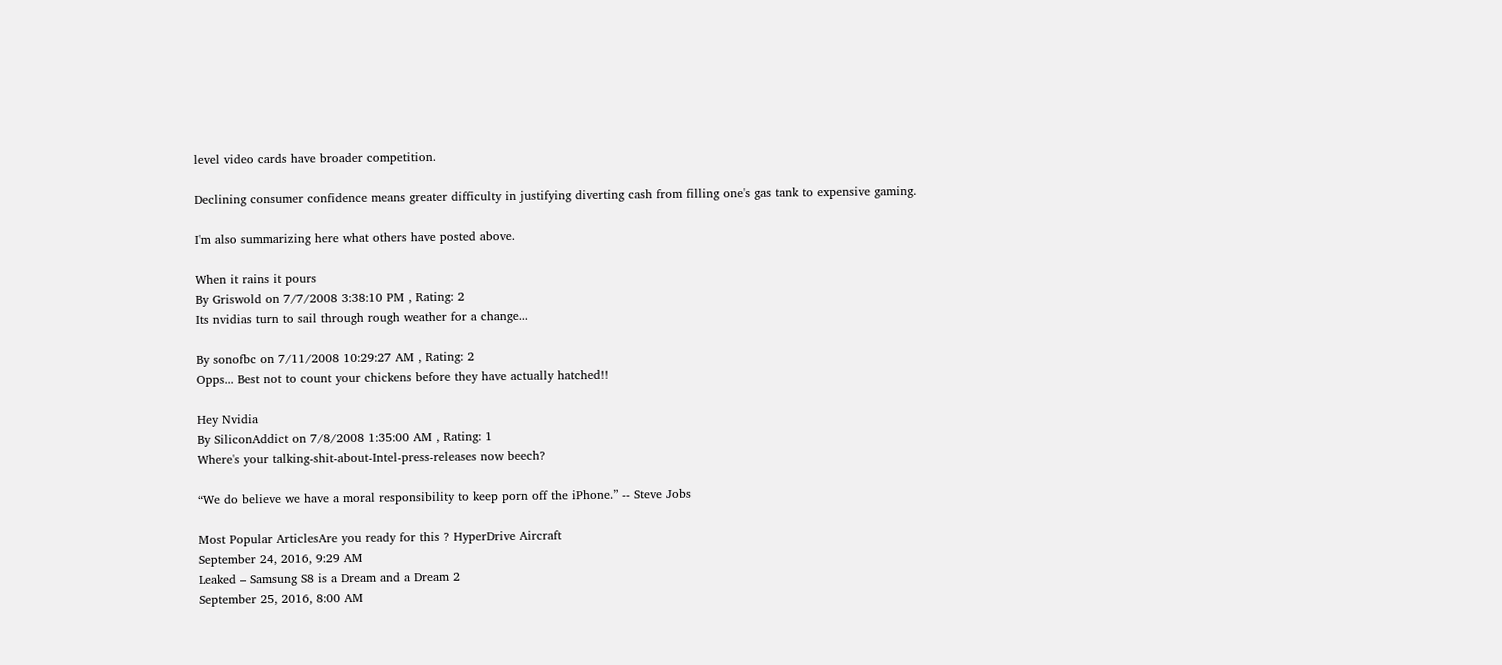level video cards have broader competition.

Declining consumer confidence means greater difficulty in justifying diverting cash from filling one's gas tank to expensive gaming.

I'm also summarizing here what others have posted above.

When it rains it pours
By Griswold on 7/7/2008 3:38:10 PM , Rating: 2
Its nvidias turn to sail through rough weather for a change...

By sonofbc on 7/11/2008 10:29:27 AM , Rating: 2
Opps... Best not to count your chickens before they have actually hatched!!

Hey Nvidia
By SiliconAddict on 7/8/2008 1:35:00 AM , Rating: 1
Where's your talking-shit-about-Intel-press-releases now beech?

“We do believe we have a moral responsibility to keep porn off the iPhone.” -- Steve Jobs

Most Popular ArticlesAre you ready for this ? HyperDrive Aircraft
September 24, 2016, 9:29 AM
Leaked – Samsung S8 is a Dream and a Dream 2
September 25, 2016, 8:00 AM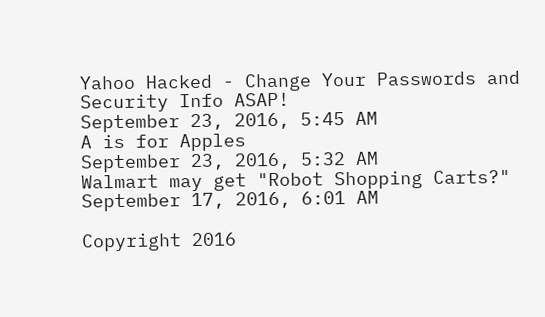Yahoo Hacked - Change Your Passwords and Security Info ASAP!
September 23, 2016, 5:45 AM
A is for Apples
September 23, 2016, 5:32 AM
Walmart may get "Robot Shopping Carts?"
September 17, 2016, 6:01 AM

Copyright 2016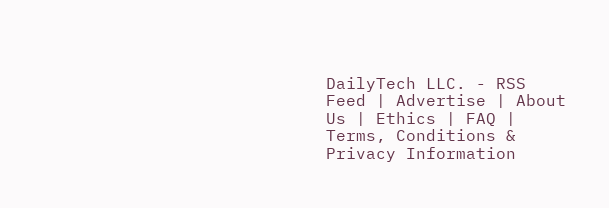DailyTech LLC. - RSS Feed | Advertise | About Us | Ethics | FAQ | Terms, Conditions & Privacy Information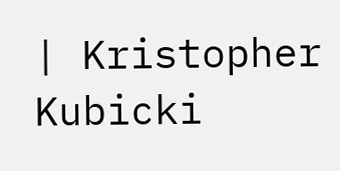| Kristopher Kubicki